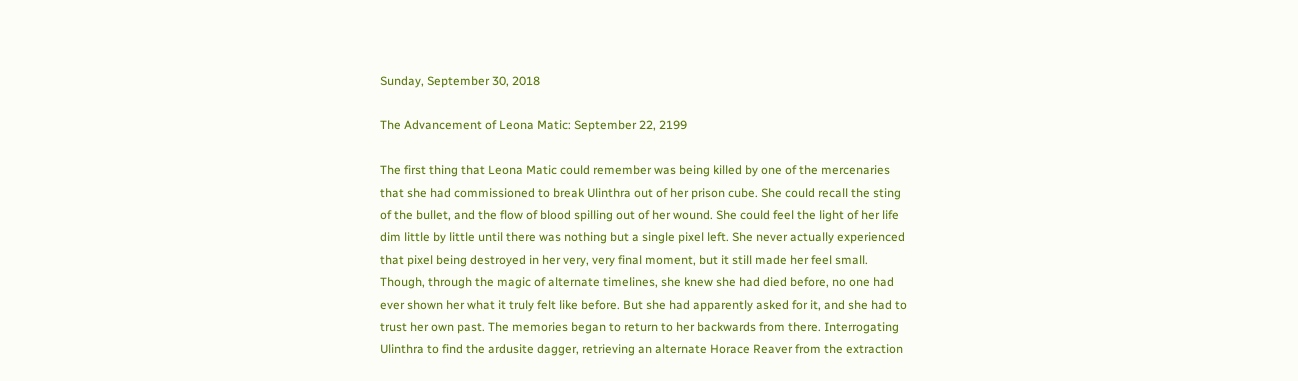Sunday, September 30, 2018

The Advancement of Leona Matic: September 22, 2199

The first thing that Leona Matic could remember was being killed by one of the mercenaries that she had commissioned to break Ulinthra out of her prison cube. She could recall the sting of the bullet, and the flow of blood spilling out of her wound. She could feel the light of her life dim little by little until there was nothing but a single pixel left. She never actually experienced that pixel being destroyed in her very, very final moment, but it still made her feel small. Though, through the magic of alternate timelines, she knew she had died before, no one had ever shown her what it truly felt like before. But she had apparently asked for it, and she had to trust her own past. The memories began to return to her backwards from there. Interrogating Ulinthra to find the ardusite dagger, retrieving an alternate Horace Reaver from the extraction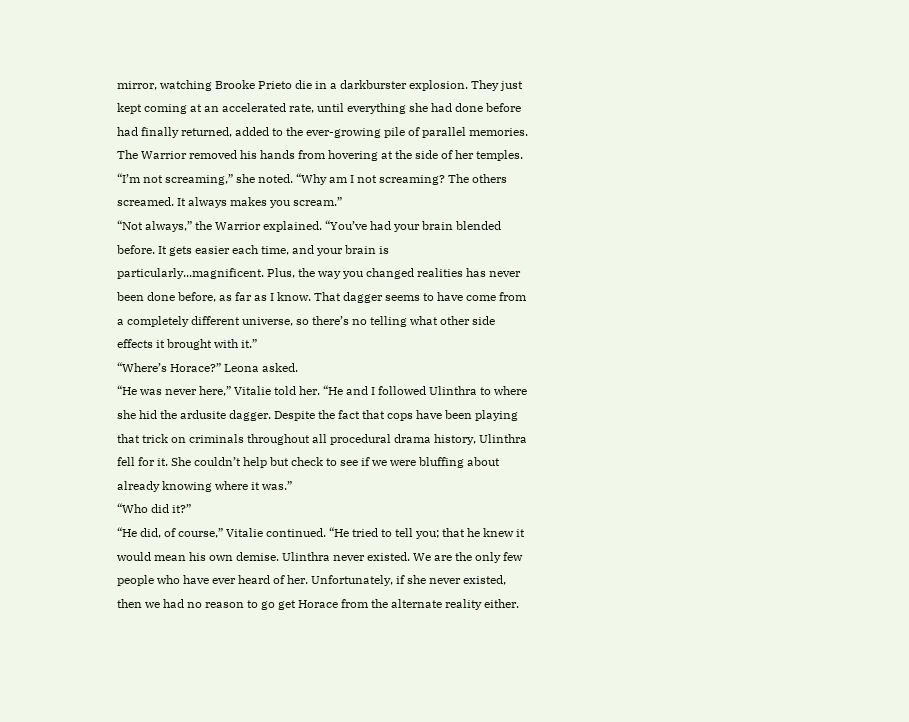mirror, watching Brooke Prieto die in a darkburster explosion. They just kept coming at an accelerated rate, until everything she had done before had finally returned, added to the ever-growing pile of parallel memories. The Warrior removed his hands from hovering at the side of her temples.
“I’m not screaming,” she noted. “Why am I not screaming? The others screamed. It always makes you scream.”
“Not always,” the Warrior explained. “You’ve had your brain blended before. It gets easier each time, and your brain is particularly...magnificent. Plus, the way you changed realities has never been done before, as far as I know. That dagger seems to have come from a completely different universe, so there’s no telling what other side effects it brought with it.”
“Where’s Horace?” Leona asked.
“He was never here,” Vitalie told her. “He and I followed Ulinthra to where she hid the ardusite dagger. Despite the fact that cops have been playing that trick on criminals throughout all procedural drama history, Ulinthra fell for it. She couldn’t help but check to see if we were bluffing about already knowing where it was.”
“Who did it?”
“He did, of course,” Vitalie continued. “He tried to tell you; that he knew it would mean his own demise. Ulinthra never existed. We are the only few people who have ever heard of her. Unfortunately, if she never existed, then we had no reason to go get Horace from the alternate reality either.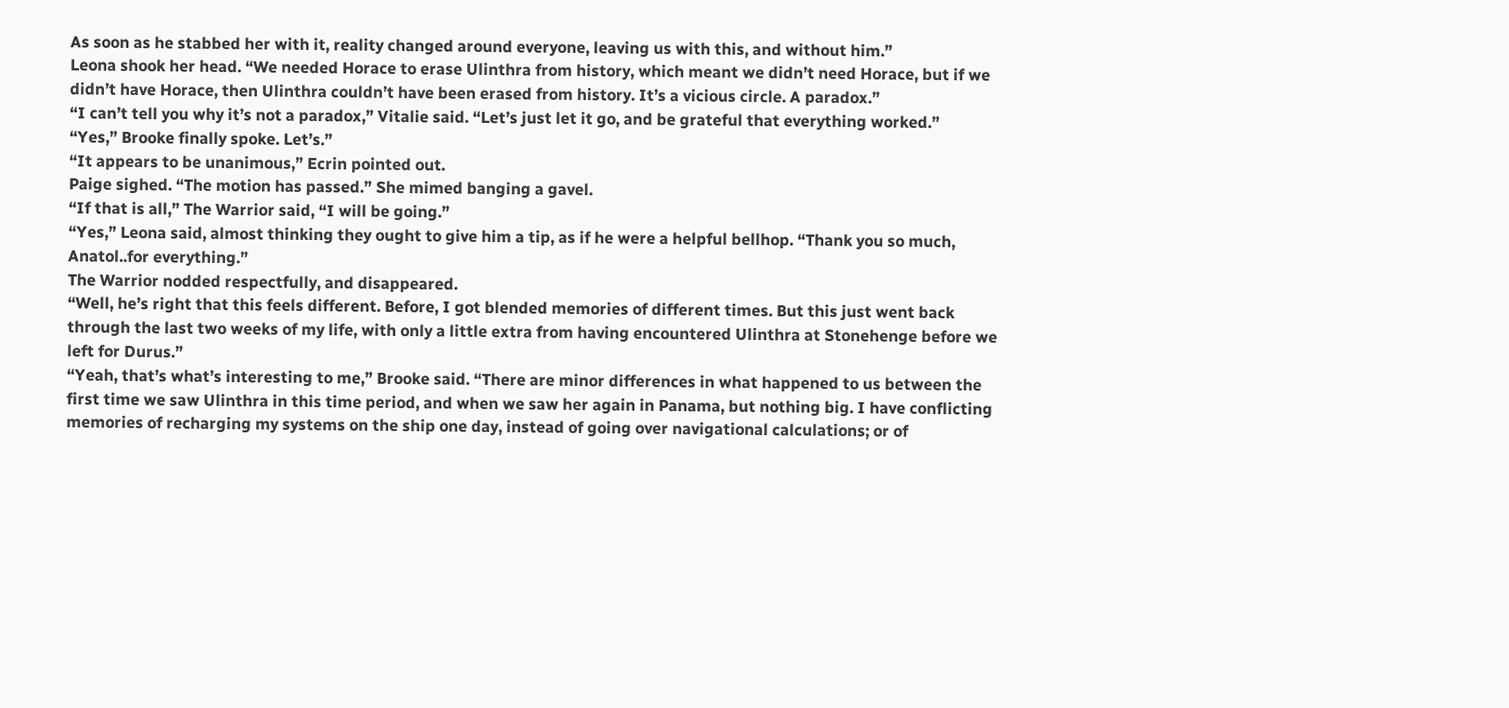As soon as he stabbed her with it, reality changed around everyone, leaving us with this, and without him.”
Leona shook her head. “We needed Horace to erase Ulinthra from history, which meant we didn’t need Horace, but if we didn’t have Horace, then Ulinthra couldn’t have been erased from history. It’s a vicious circle. A paradox.”
“I can’t tell you why it’s not a paradox,” Vitalie said. “Let’s just let it go, and be grateful that everything worked.”
“Yes,” Brooke finally spoke. Let’s.”
“It appears to be unanimous,” Ecrin pointed out.
Paige sighed. “The motion has passed.” She mimed banging a gavel.
“If that is all,” The Warrior said, “I will be going.”
“Yes,” Leona said, almost thinking they ought to give him a tip, as if he were a helpful bellhop. “Thank you so much, Anatol..for everything.”
The Warrior nodded respectfully, and disappeared.
“Well, he’s right that this feels different. Before, I got blended memories of different times. But this just went back through the last two weeks of my life, with only a little extra from having encountered Ulinthra at Stonehenge before we left for Durus.”
“Yeah, that’s what’s interesting to me,” Brooke said. “There are minor differences in what happened to us between the first time we saw Ulinthra in this time period, and when we saw her again in Panama, but nothing big. I have conflicting memories of recharging my systems on the ship one day, instead of going over navigational calculations; or of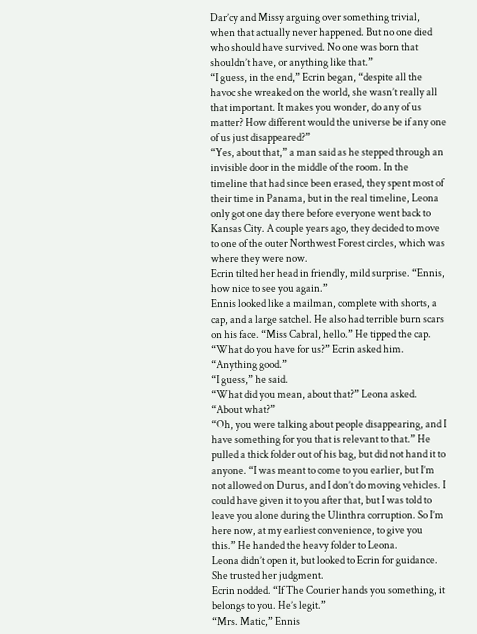Dar’cy and Missy arguing over something trivial, when that actually never happened. But no one died who should have survived. No one was born that shouldn’t have, or anything like that.”
“I guess, in the end,” Ecrin began, “despite all the havoc she wreaked on the world, she wasn’t really all that important. It makes you wonder, do any of us matter? How different would the universe be if any one of us just disappeared?”
“Yes, about that,” a man said as he stepped through an invisible door in the middle of the room. In the timeline that had since been erased, they spent most of their time in Panama, but in the real timeline, Leona only got one day there before everyone went back to Kansas City. A couple years ago, they decided to move to one of the outer Northwest Forest circles, which was where they were now.
Ecrin tilted her head in friendly, mild surprise. “Ennis, how nice to see you again.”
Ennis looked like a mailman, complete with shorts, a cap, and a large satchel. He also had terrible burn scars on his face. “Miss Cabral, hello.” He tipped the cap.
“What do you have for us?” Ecrin asked him. “Anything good.”
“I guess,” he said.
“What did you mean, about that?” Leona asked. “About what?”
“Oh, you were talking about people disappearing, and I have something for you that is relevant to that.” He pulled a thick folder out of his bag, but did not hand it to anyone. “I was meant to come to you earlier, but I’m not allowed on Durus, and I don’t do moving vehicles. I could have given it to you after that, but I was told to leave you alone during the Ulinthra corruption. So I’m here now, at my earliest convenience, to give you this.” He handed the heavy folder to Leona.
Leona didn’t open it, but looked to Ecrin for guidance. She trusted her judgment.
Ecrin nodded. “If The Courier hands you something, it belongs to you. He’s legit.”
“Mrs. Matic,” Ennis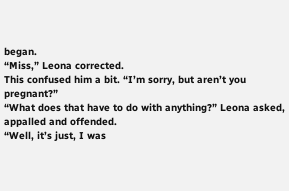began.
“Miss,” Leona corrected.
This confused him a bit. “I’m sorry, but aren’t you pregnant?”
“What does that have to do with anything?” Leona asked, appalled and offended.
“Well, it’s just, I was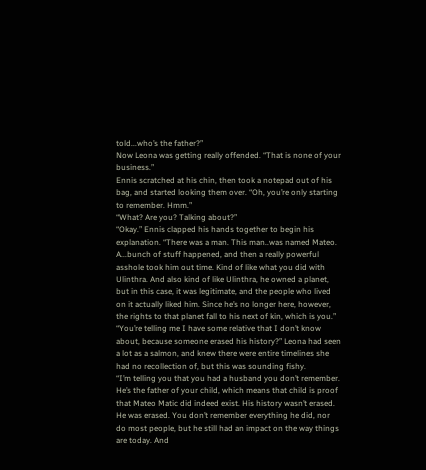told...who’s the father?”
Now Leona was getting really offended. “That is none of your business.”
Ennis scratched at his chin, then took a notepad out of his bag, and started looking them over. “Oh, you’re only starting to remember. Hmm.”
“What? Are you? Talking about?”
“Okay.” Ennis clapped his hands together to begin his explanation. “There was a man. This man..was named Mateo. A...bunch of stuff happened, and then a really powerful asshole took him out time. Kind of like what you did with Ulinthra. And also kind of like Ulinthra, he owned a planet, but in this case, it was legitimate, and the people who lived on it actually liked him. Since he’s no longer here, however, the rights to that planet fall to his next of kin, which is you.”
“You’re telling me I have some relative that I don’t know about, because someone erased his history?” Leona had seen a lot as a salmon, and knew there were entire timelines she had no recollection of, but this was sounding fishy.
“I’m telling you that you had a husband you don’t remember. He’s the father of your child, which means that child is proof that Mateo Matic did indeed exist. His history wasn’t erased. He was erased. You don’t remember everything he did, nor do most people, but he still had an impact on the way things are today. And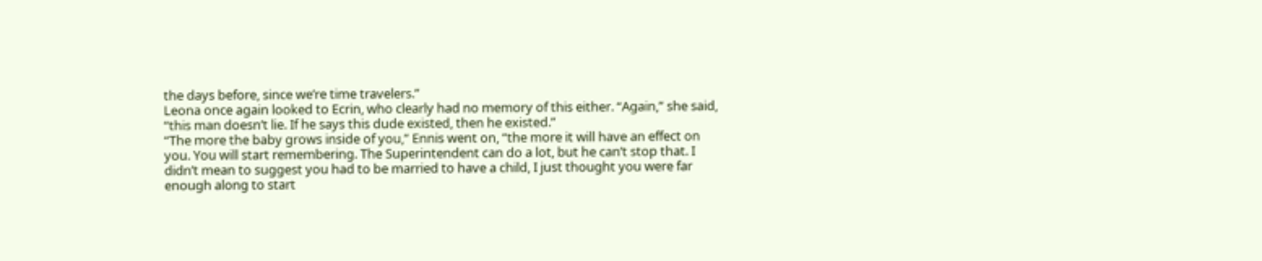the days before, since we’re time travelers.”
Leona once again looked to Ecrin, who clearly had no memory of this either. “Again,” she said, “this man doesn’t lie. If he says this dude existed, then he existed.”
“The more the baby grows inside of you,” Ennis went on, “the more it will have an effect on you. You will start remembering. The Superintendent can do a lot, but he can’t stop that. I didn’t mean to suggest you had to be married to have a child, I just thought you were far enough along to start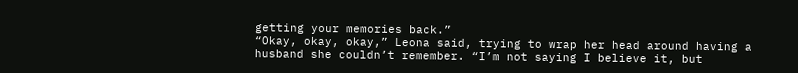getting your memories back.”
“Okay, okay, okay,” Leona said, trying to wrap her head around having a husband she couldn’t remember. “I’m not saying I believe it, but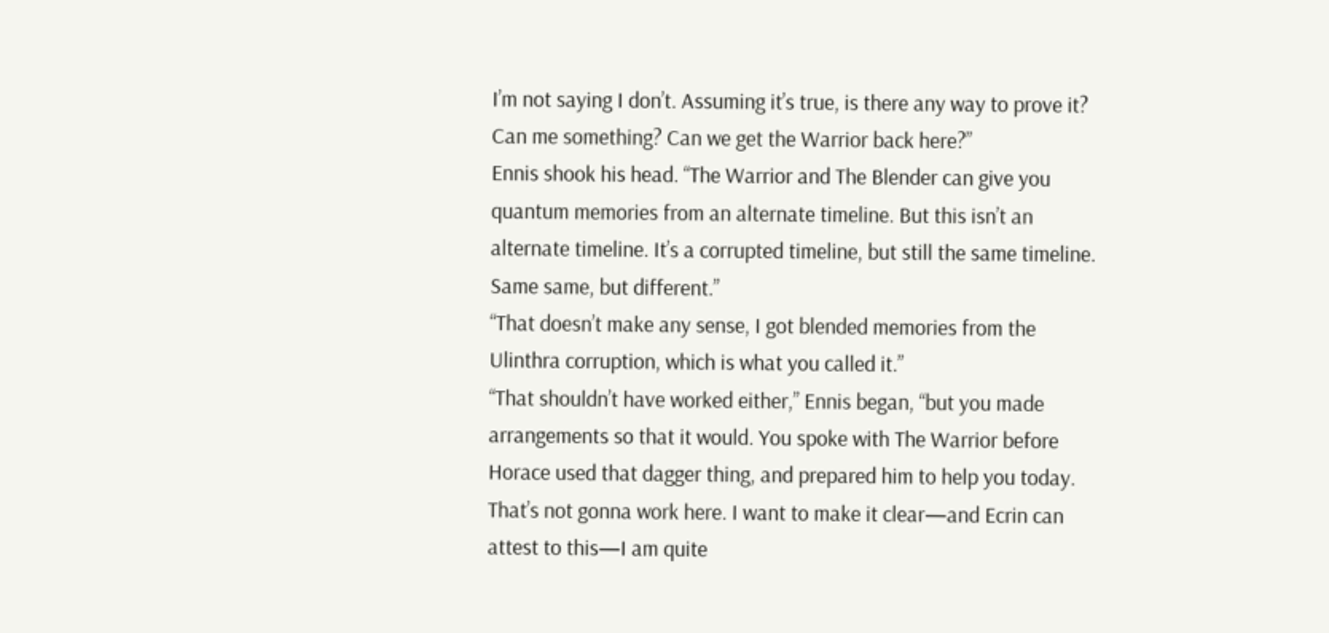I’m not saying I don’t. Assuming it’s true, is there any way to prove it? Can me something? Can we get the Warrior back here?”
Ennis shook his head. “The Warrior and The Blender can give you quantum memories from an alternate timeline. But this isn’t an alternate timeline. It’s a corrupted timeline, but still the same timeline. Same same, but different.”
“That doesn’t make any sense, I got blended memories from the Ulinthra corruption, which is what you called it.”
“That shouldn’t have worked either,” Ennis began, “but you made arrangements so that it would. You spoke with The Warrior before Horace used that dagger thing, and prepared him to help you today. That’s not gonna work here. I want to make it clear—and Ecrin can attest to this—I am quite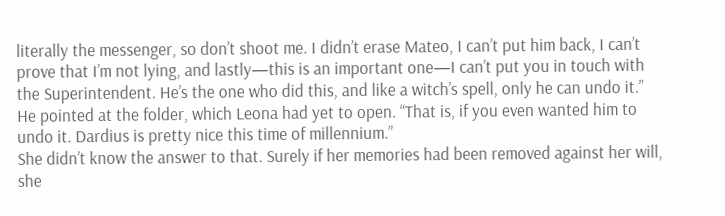literally the messenger, so don’t shoot me. I didn’t erase Mateo, I can’t put him back, I can’t prove that I’m not lying, and lastly—this is an important one—I can’t put you in touch with the Superintendent. He’s the one who did this, and like a witch’s spell, only he can undo it.” He pointed at the folder, which Leona had yet to open. “That is, if you even wanted him to undo it. Dardius is pretty nice this time of millennium.”
She didn’t know the answer to that. Surely if her memories had been removed against her will, she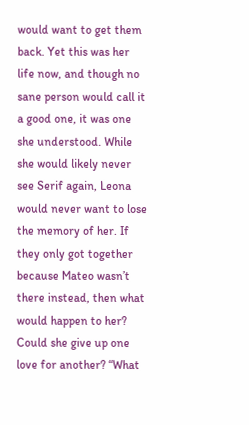would want to get them back. Yet this was her life now, and though no sane person would call it a good one, it was one she understood. While she would likely never see Serif again, Leona would never want to lose the memory of her. If they only got together because Mateo wasn’t there instead, then what would happen to her? Could she give up one love for another? “What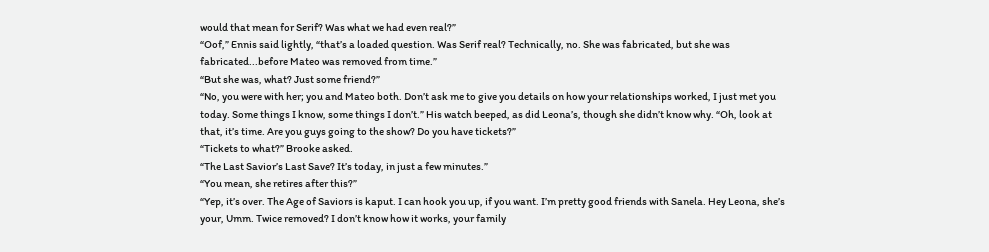would that mean for Serif? Was what we had even real?”
“Oof,” Ennis said lightly, “that’s a loaded question. Was Serif real? Technically, no. She was fabricated, but she was fabricated...before Mateo was removed from time.”
“But she was, what? Just some friend?”
“No, you were with her; you and Mateo both. Don’t ask me to give you details on how your relationships worked, I just met you today. Some things I know, some things I don’t.” His watch beeped, as did Leona’s, though she didn’t know why. “Oh, look at that, it’s time. Are you guys going to the show? Do you have tickets?”
“Tickets to what?” Brooke asked.
“The Last Savior’s Last Save? It’s today, in just a few minutes.”
“You mean, she retires after this?”
“Yep, it’s over. The Age of Saviors is kaput. I can hook you up, if you want. I’m pretty good friends with Sanela. Hey Leona, she’s your, Umm. Twice removed? I don’t know how it works, your family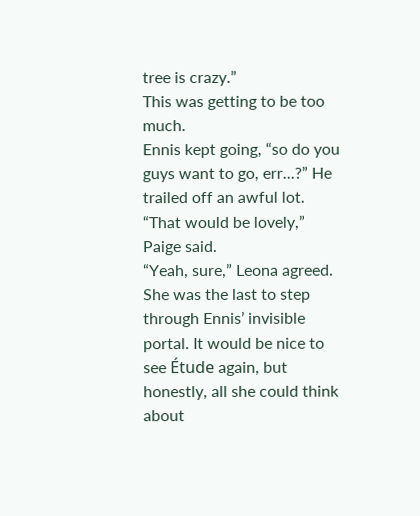tree is crazy.”
This was getting to be too much.
Ennis kept going, “so do you guys want to go, err...?” He trailed off an awful lot.
“That would be lovely,” Paige said.
“Yeah, sure,” Leona agreed. She was the last to step through Ennis’ invisible portal. It would be nice to see Étude again, but honestly, all she could think about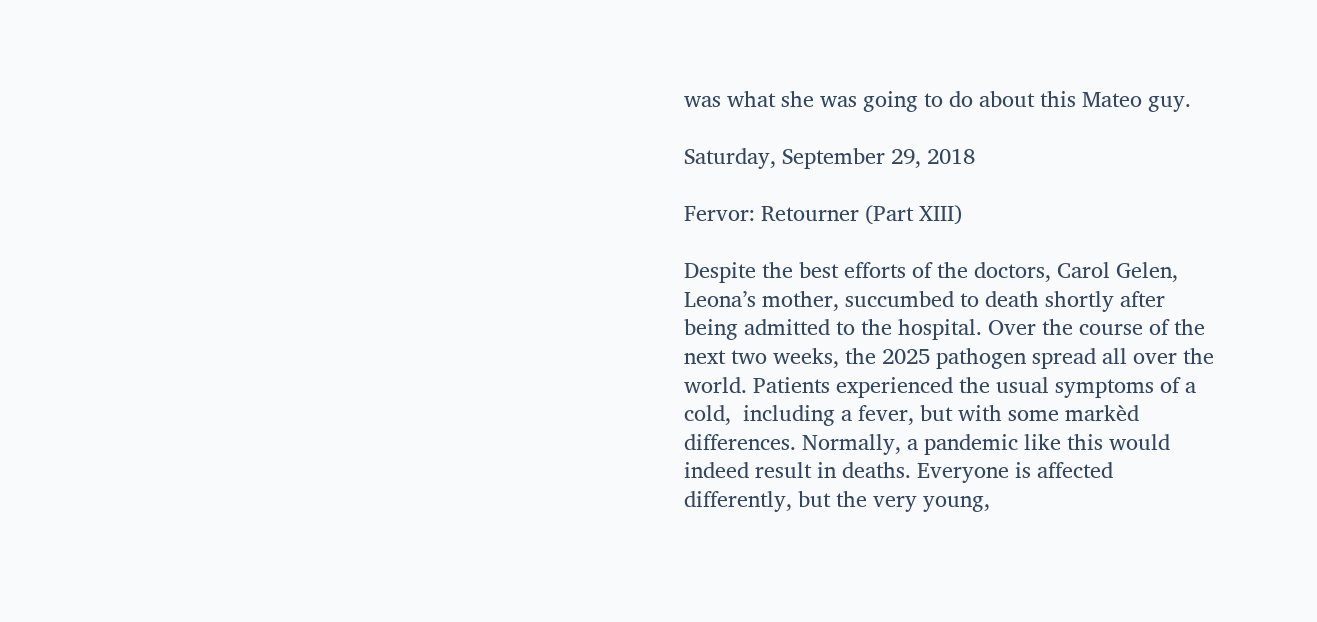was what she was going to do about this Mateo guy.

Saturday, September 29, 2018

Fervor: Retourner (Part XIII)

Despite the best efforts of the doctors, Carol Gelen, Leona’s mother, succumbed to death shortly after being admitted to the hospital. Over the course of the next two weeks, the 2025 pathogen spread all over the world. Patients experienced the usual symptoms of a cold,  including a fever, but with some markèd differences. Normally, a pandemic like this would indeed result in deaths. Everyone is affected differently, but the very young,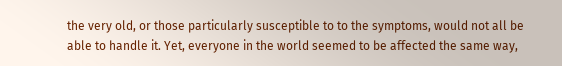the very old, or those particularly susceptible to to the symptoms, would not all be able to handle it. Yet, everyone in the world seemed to be affected the same way,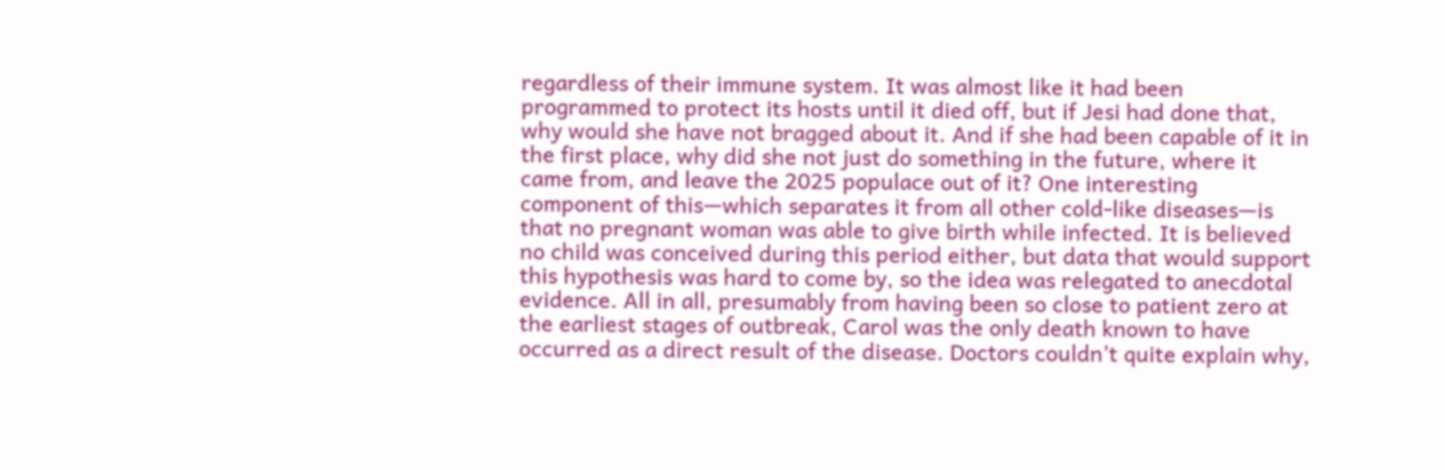regardless of their immune system. It was almost like it had been programmed to protect its hosts until it died off, but if Jesi had done that, why would she have not bragged about it. And if she had been capable of it in the first place, why did she not just do something in the future, where it came from, and leave the 2025 populace out of it? One interesting component of this—which separates it from all other cold-like diseases—is that no pregnant woman was able to give birth while infected. It is believed no child was conceived during this period either, but data that would support this hypothesis was hard to come by, so the idea was relegated to anecdotal evidence. All in all, presumably from having been so close to patient zero at the earliest stages of outbreak, Carol was the only death known to have occurred as a direct result of the disease. Doctors couldn’t quite explain why,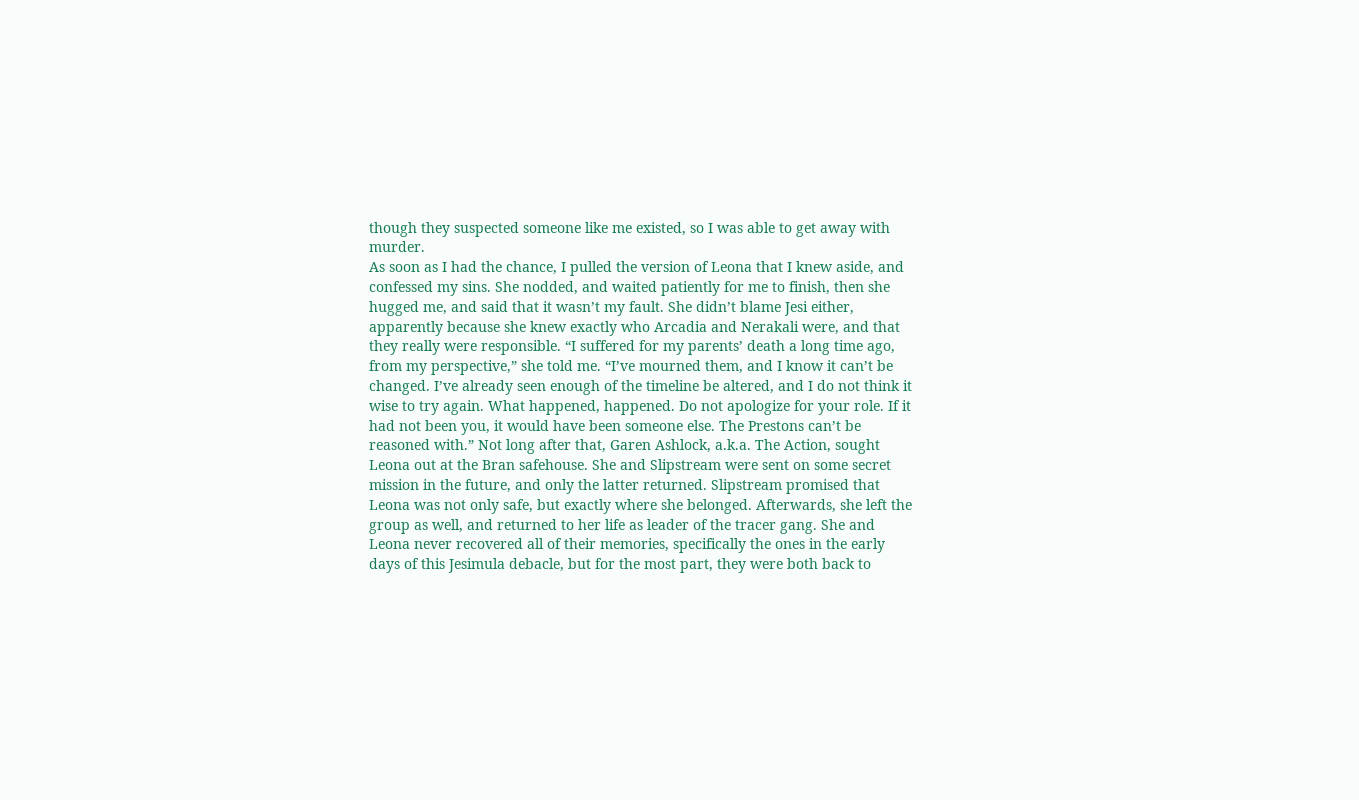though they suspected someone like me existed, so I was able to get away with murder.
As soon as I had the chance, I pulled the version of Leona that I knew aside, and confessed my sins. She nodded, and waited patiently for me to finish, then she hugged me, and said that it wasn’t my fault. She didn’t blame Jesi either, apparently because she knew exactly who Arcadia and Nerakali were, and that they really were responsible. “I suffered for my parents’ death a long time ago, from my perspective,” she told me. “I’ve mourned them, and I know it can’t be changed. I’ve already seen enough of the timeline be altered, and I do not think it wise to try again. What happened, happened. Do not apologize for your role. If it had not been you, it would have been someone else. The Prestons can’t be reasoned with.” Not long after that, Garen Ashlock, a.k.a. The Action, sought Leona out at the Bran safehouse. She and Slipstream were sent on some secret mission in the future, and only the latter returned. Slipstream promised that Leona was not only safe, but exactly where she belonged. Afterwards, she left the group as well, and returned to her life as leader of the tracer gang. She and Leona never recovered all of their memories, specifically the ones in the early days of this Jesimula debacle, but for the most part, they were both back to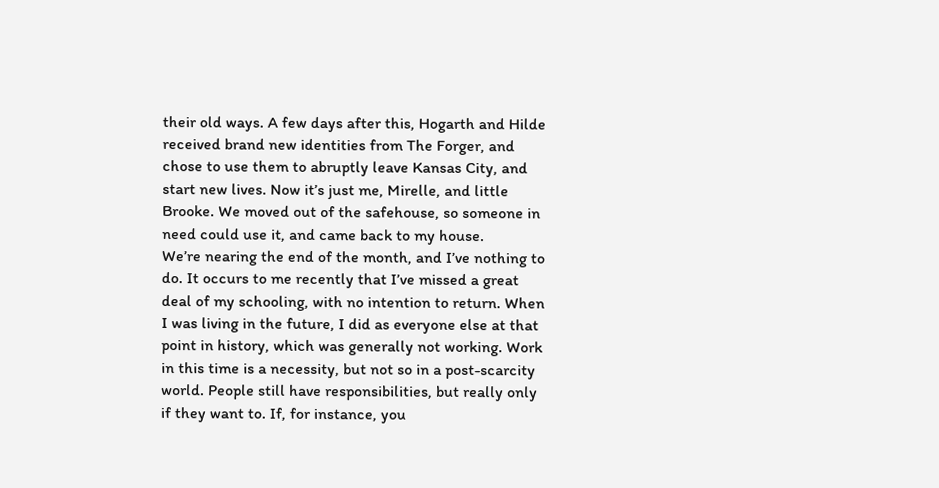their old ways. A few days after this, Hogarth and Hilde received brand new identities from The Forger, and chose to use them to abruptly leave Kansas City, and start new lives. Now it’s just me, Mirelle, and little Brooke. We moved out of the safehouse, so someone in need could use it, and came back to my house.
We’re nearing the end of the month, and I’ve nothing to do. It occurs to me recently that I’ve missed a great deal of my schooling, with no intention to return. When I was living in the future, I did as everyone else at that point in history, which was generally not working. Work in this time is a necessity, but not so in a post-scarcity world. People still have responsibilities, but really only if they want to. If, for instance, you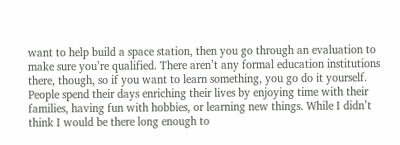want to help build a space station, then you go through an evaluation to make sure you’re qualified. There aren’t any formal education institutions there, though, so if you want to learn something, you go do it yourself. People spend their days enriching their lives by enjoying time with their families, having fun with hobbies, or learning new things. While I didn’t think I would be there long enough to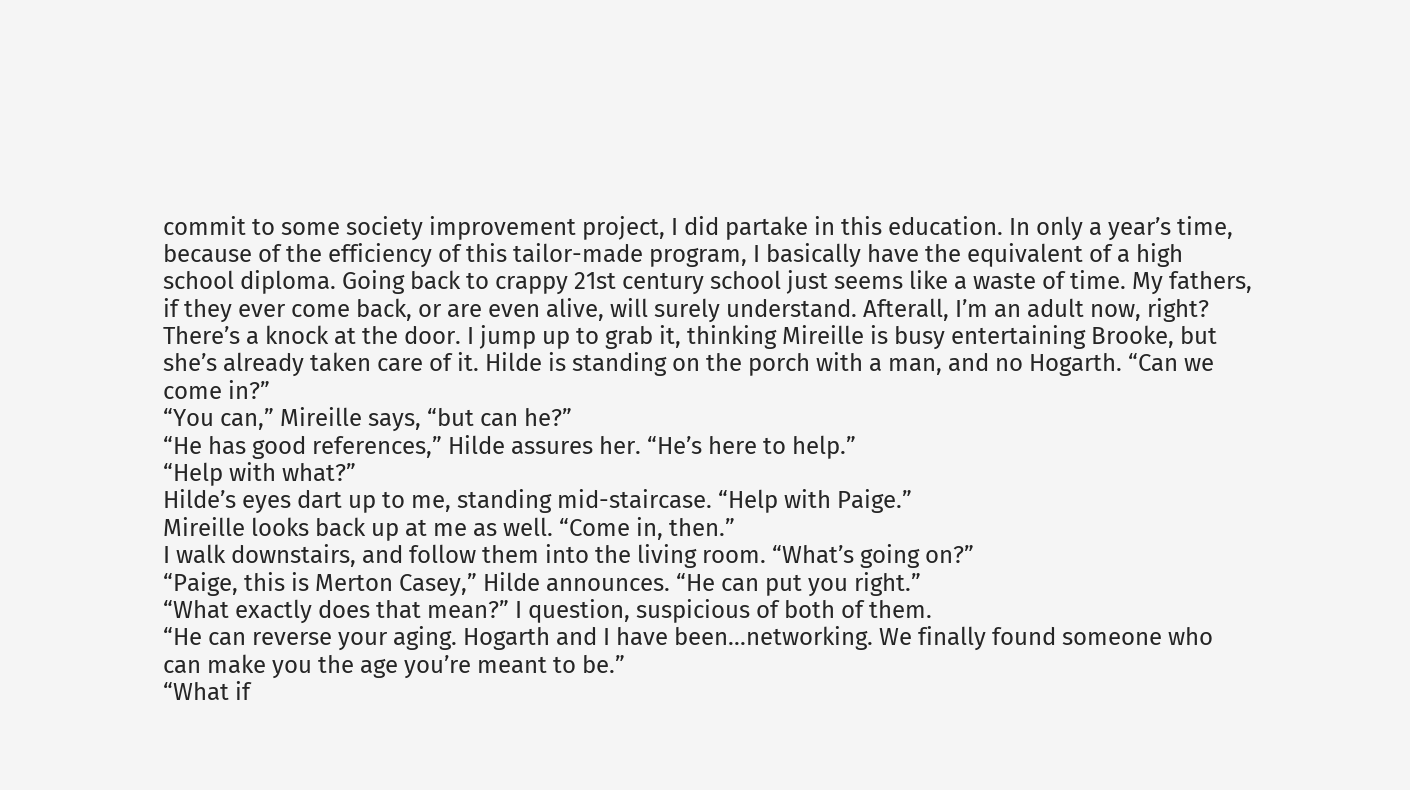commit to some society improvement project, I did partake in this education. In only a year’s time, because of the efficiency of this tailor-made program, I basically have the equivalent of a high school diploma. Going back to crappy 21st century school just seems like a waste of time. My fathers, if they ever come back, or are even alive, will surely understand. Afterall, I’m an adult now, right?
There’s a knock at the door. I jump up to grab it, thinking Mireille is busy entertaining Brooke, but she’s already taken care of it. Hilde is standing on the porch with a man, and no Hogarth. “Can we come in?”
“You can,” Mireille says, “but can he?”
“He has good references,” Hilde assures her. “He’s here to help.”
“Help with what?”
Hilde’s eyes dart up to me, standing mid-staircase. “Help with Paige.”
Mireille looks back up at me as well. “Come in, then.”
I walk downstairs, and follow them into the living room. “What’s going on?”
“Paige, this is Merton Casey,” Hilde announces. “He can put you right.”
“What exactly does that mean?” I question, suspicious of both of them.
“He can reverse your aging. Hogarth and I have been...networking. We finally found someone who can make you the age you’re meant to be.”
“What if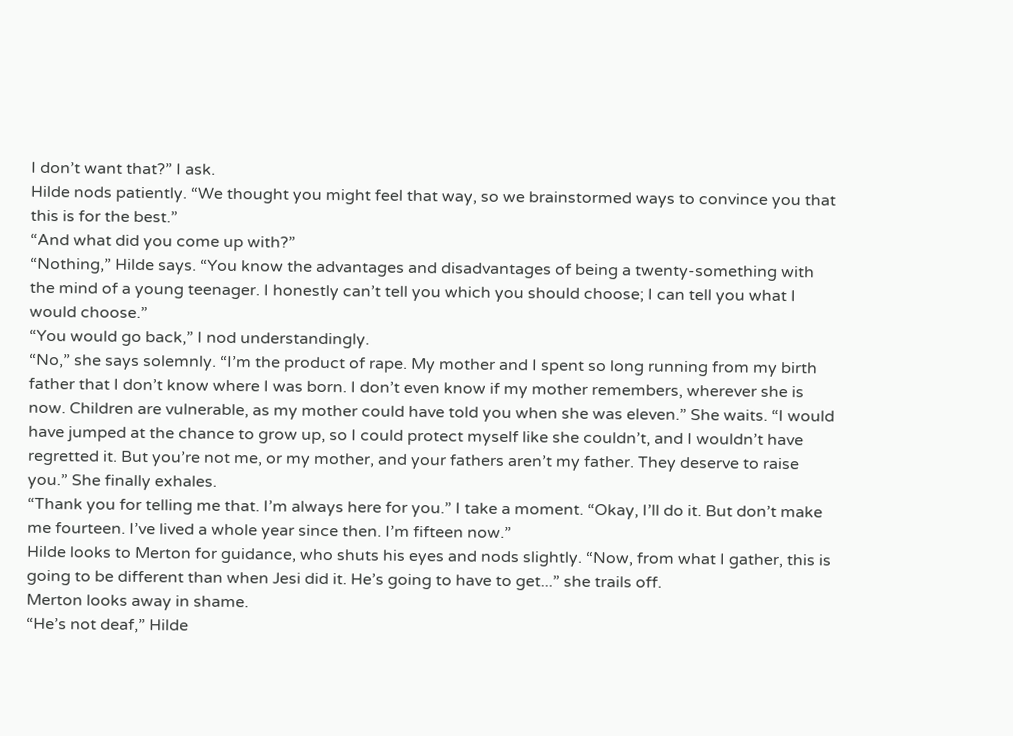I don’t want that?” I ask.
Hilde nods patiently. “We thought you might feel that way, so we brainstormed ways to convince you that this is for the best.”
“And what did you come up with?”
“Nothing,” Hilde says. “You know the advantages and disadvantages of being a twenty-something with the mind of a young teenager. I honestly can’t tell you which you should choose; I can tell you what I would choose.”
“You would go back,” I nod understandingly.
“No,” she says solemnly. “I’m the product of rape. My mother and I spent so long running from my birth father that I don’t know where I was born. I don’t even know if my mother remembers, wherever she is now. Children are vulnerable, as my mother could have told you when she was eleven.” She waits. “I would have jumped at the chance to grow up, so I could protect myself like she couldn’t, and I wouldn’t have regretted it. But you’re not me, or my mother, and your fathers aren’t my father. They deserve to raise you.” She finally exhales.
“Thank you for telling me that. I’m always here for you.” I take a moment. “Okay, I’ll do it. But don’t make me fourteen. I’ve lived a whole year since then. I’m fifteen now.”
Hilde looks to Merton for guidance, who shuts his eyes and nods slightly. “Now, from what I gather, this is going to be different than when Jesi did it. He’s going to have to get...” she trails off.
Merton looks away in shame.
“He’s not deaf,” Hilde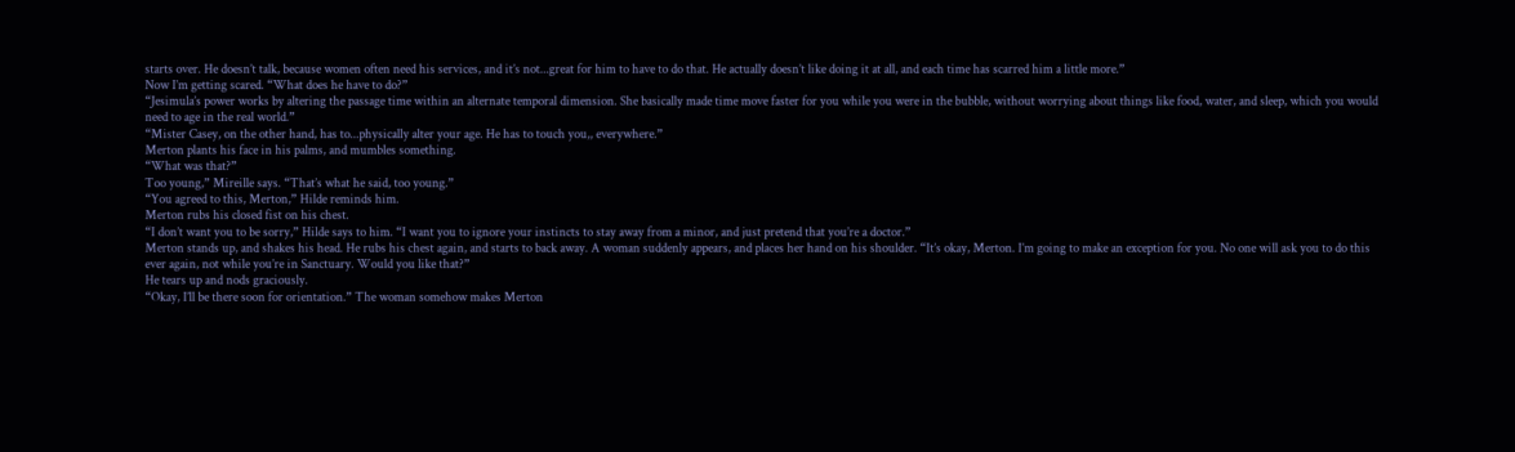starts over. He doesn’t talk, because women often need his services, and it’s not...great for him to have to do that. He actually doesn’t like doing it at all, and each time has scarred him a little more.”
Now I’m getting scared. “What does he have to do?”
“Jesimula’s power works by altering the passage time within an alternate temporal dimension. She basically made time move faster for you while you were in the bubble, without worrying about things like food, water, and sleep, which you would need to age in the real world.”
“Mister Casey, on the other hand, has to...physically alter your age. He has to touch you,, everywhere.”
Merton plants his face in his palms, and mumbles something.
“What was that?”
Too young,” Mireille says. “That’s what he said, too young.”
“You agreed to this, Merton,” Hilde reminds him.
Merton rubs his closed fist on his chest.
“I don’t want you to be sorry,” Hilde says to him. “I want you to ignore your instincts to stay away from a minor, and just pretend that you’re a doctor.”
Merton stands up, and shakes his head. He rubs his chest again, and starts to back away. A woman suddenly appears, and places her hand on his shoulder. “It’s okay, Merton. I’m going to make an exception for you. No one will ask you to do this ever again, not while you’re in Sanctuary. Would you like that?”
He tears up and nods graciously.
“Okay, I’ll be there soon for orientation.” The woman somehow makes Merton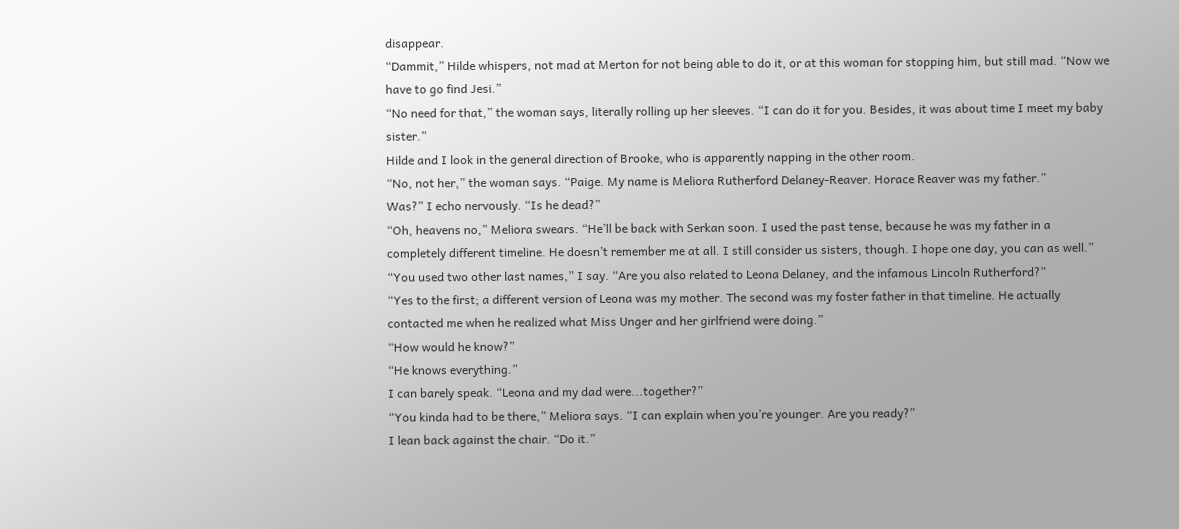disappear.
“Dammit,” Hilde whispers, not mad at Merton for not being able to do it, or at this woman for stopping him, but still mad. “Now we have to go find Jesi.”
“No need for that,” the woman says, literally rolling up her sleeves. “I can do it for you. Besides, it was about time I meet my baby sister.”
Hilde and I look in the general direction of Brooke, who is apparently napping in the other room.
“No, not her,” the woman says. “Paige. My name is Meliora Rutherford Delaney-Reaver. Horace Reaver was my father.”
Was?” I echo nervously. “Is he dead?”
“Oh, heavens no,” Meliora swears. “He’ll be back with Serkan soon. I used the past tense, because he was my father in a completely different timeline. He doesn’t remember me at all. I still consider us sisters, though. I hope one day, you can as well.”
“You used two other last names,” I say. “Are you also related to Leona Delaney, and the infamous Lincoln Rutherford?”
“Yes to the first; a different version of Leona was my mother. The second was my foster father in that timeline. He actually contacted me when he realized what Miss Unger and her girlfriend were doing.”
“How would he know?”
“He knows everything.”
I can barely speak. “Leona and my dad were...together?”
“You kinda had to be there,” Meliora says. “I can explain when you’re younger. Are you ready?”
I lean back against the chair. “Do it.”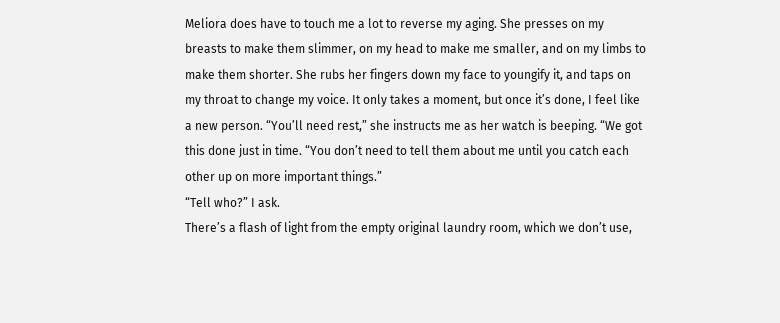Meliora does have to touch me a lot to reverse my aging. She presses on my breasts to make them slimmer, on my head to make me smaller, and on my limbs to make them shorter. She rubs her fingers down my face to youngify it, and taps on my throat to change my voice. It only takes a moment, but once it’s done, I feel like a new person. “You’ll need rest,” she instructs me as her watch is beeping. “We got this done just in time. “You don’t need to tell them about me until you catch each other up on more important things.”
“Tell who?” I ask.
There’s a flash of light from the empty original laundry room, which we don’t use,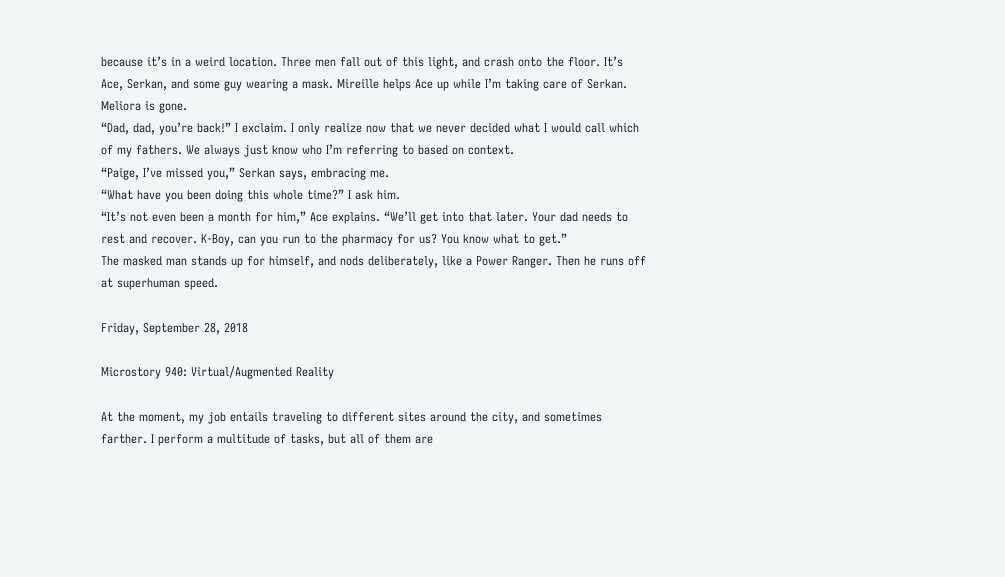because it’s in a weird location. Three men fall out of this light, and crash onto the floor. It’s Ace, Serkan, and some guy wearing a mask. Mireille helps Ace up while I’m taking care of Serkan. Meliora is gone.
“Dad, dad, you’re back!” I exclaim. I only realize now that we never decided what I would call which of my fathers. We always just know who I’m referring to based on context.
“Paige, I’ve missed you,” Serkan says, embracing me.
“What have you been doing this whole time?” I ask him.
“It’s not even been a month for him,” Ace explains. “We’ll get into that later. Your dad needs to rest and recover. K-Boy, can you run to the pharmacy for us? You know what to get.”
The masked man stands up for himself, and nods deliberately, like a Power Ranger. Then he runs off at superhuman speed.

Friday, September 28, 2018

Microstory 940: Virtual/Augmented Reality

At the moment, my job entails traveling to different sites around the city, and sometimes farther. I perform a multitude of tasks, but all of them are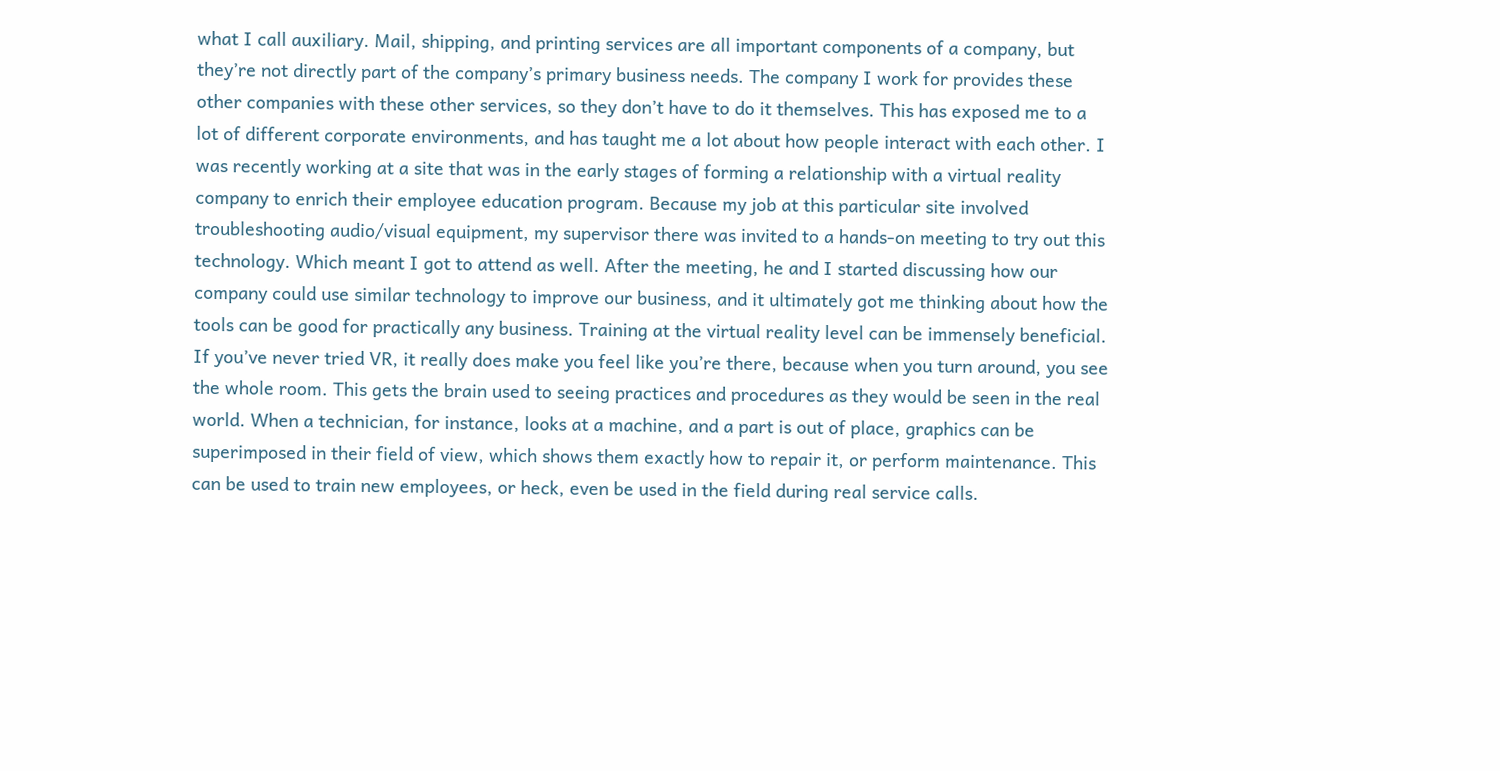what I call auxiliary. Mail, shipping, and printing services are all important components of a company, but they’re not directly part of the company’s primary business needs. The company I work for provides these other companies with these other services, so they don’t have to do it themselves. This has exposed me to a lot of different corporate environments, and has taught me a lot about how people interact with each other. I was recently working at a site that was in the early stages of forming a relationship with a virtual reality company to enrich their employee education program. Because my job at this particular site involved troubleshooting audio/visual equipment, my supervisor there was invited to a hands-on meeting to try out this technology. Which meant I got to attend as well. After the meeting, he and I started discussing how our company could use similar technology to improve our business, and it ultimately got me thinking about how the tools can be good for practically any business. Training at the virtual reality level can be immensely beneficial. If you’ve never tried VR, it really does make you feel like you’re there, because when you turn around, you see the whole room. This gets the brain used to seeing practices and procedures as they would be seen in the real world. When a technician, for instance, looks at a machine, and a part is out of place, graphics can be superimposed in their field of view, which shows them exactly how to repair it, or perform maintenance. This can be used to train new employees, or heck, even be used in the field during real service calls.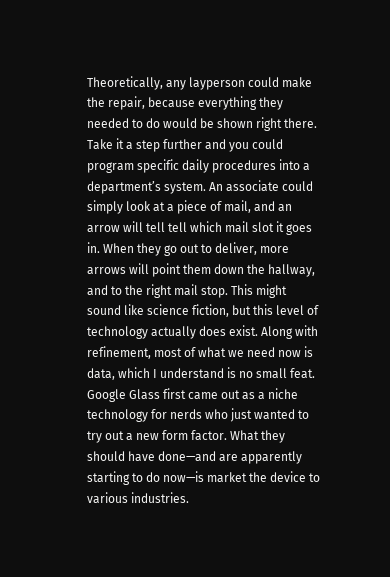Theoretically, any layperson could make the repair, because everything they needed to do would be shown right there. Take it a step further and you could program specific daily procedures into a department’s system. An associate could simply look at a piece of mail, and an arrow will tell tell which mail slot it goes in. When they go out to deliver, more arrows will point them down the hallway, and to the right mail stop. This might sound like science fiction, but this level of technology actually does exist. Along with refinement, most of what we need now is data, which I understand is no small feat. Google Glass first came out as a niche technology for nerds who just wanted to try out a new form factor. What they should have done—and are apparently starting to do now—is market the device to various industries.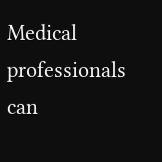Medical professionals can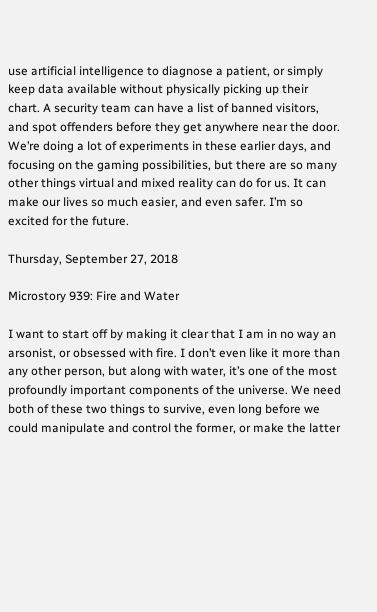use artificial intelligence to diagnose a patient, or simply keep data available without physically picking up their chart. A security team can have a list of banned visitors, and spot offenders before they get anywhere near the door. We’re doing a lot of experiments in these earlier days, and focusing on the gaming possibilities, but there are so many other things virtual and mixed reality can do for us. It can make our lives so much easier, and even safer. I’m so excited for the future.

Thursday, September 27, 2018

Microstory 939: Fire and Water

I want to start off by making it clear that I am in no way an arsonist, or obsessed with fire. I don’t even like it more than any other person, but along with water, it’s one of the most profoundly important components of the universe. We need both of these two things to survive, even long before we could manipulate and control the former, or make the latter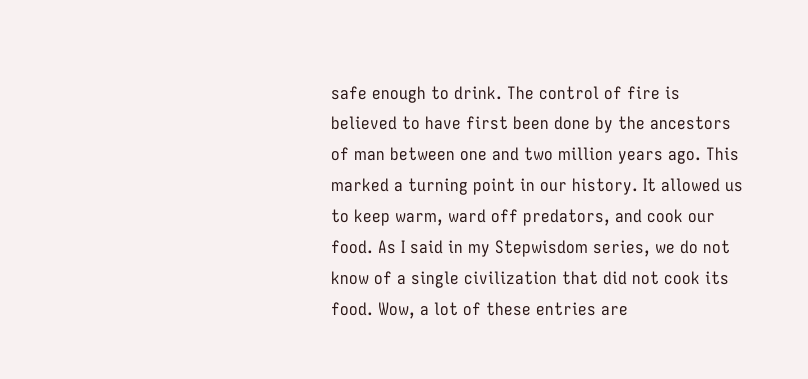safe enough to drink. The control of fire is believed to have first been done by the ancestors of man between one and two million years ago. This marked a turning point in our history. It allowed us to keep warm, ward off predators, and cook our food. As I said in my Stepwisdom series, we do not know of a single civilization that did not cook its food. Wow, a lot of these entries are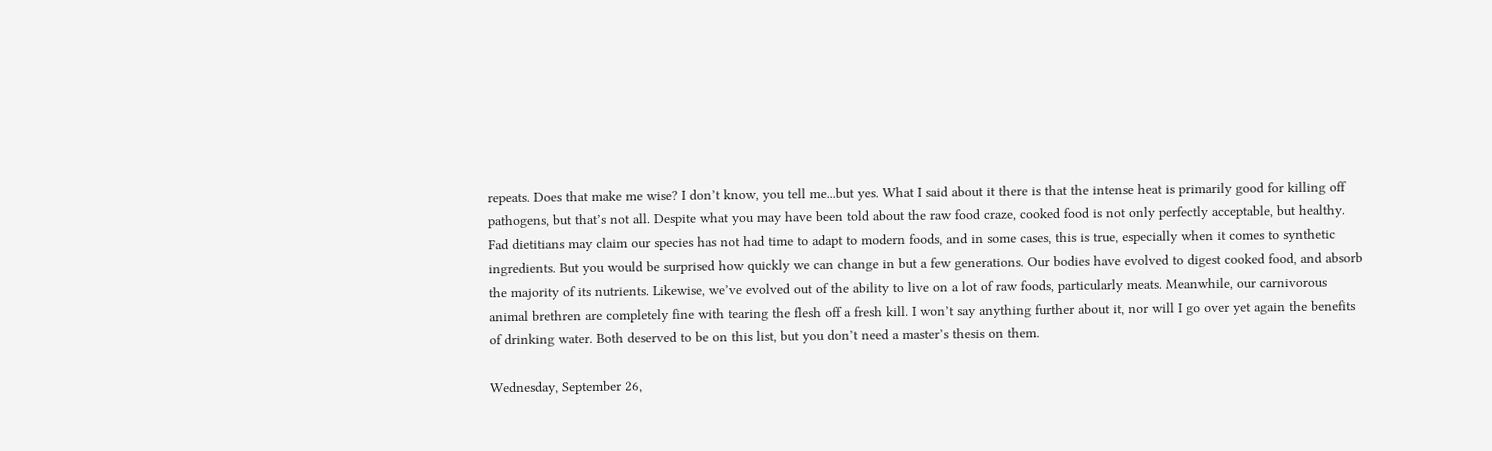repeats. Does that make me wise? I don’t know, you tell me...but yes. What I said about it there is that the intense heat is primarily good for killing off pathogens, but that’s not all. Despite what you may have been told about the raw food craze, cooked food is not only perfectly acceptable, but healthy. Fad dietitians may claim our species has not had time to adapt to modern foods, and in some cases, this is true, especially when it comes to synthetic ingredients. But you would be surprised how quickly we can change in but a few generations. Our bodies have evolved to digest cooked food, and absorb the majority of its nutrients. Likewise, we’ve evolved out of the ability to live on a lot of raw foods, particularly meats. Meanwhile, our carnivorous animal brethren are completely fine with tearing the flesh off a fresh kill. I won’t say anything further about it, nor will I go over yet again the benefits of drinking water. Both deserved to be on this list, but you don’t need a master’s thesis on them.

Wednesday, September 26,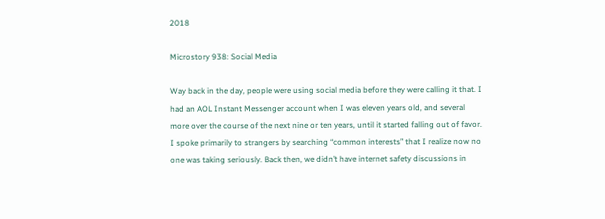2018

Microstory 938: Social Media

Way back in the day, people were using social media before they were calling it that. I had an AOL Instant Messenger account when I was eleven years old, and several more over the course of the next nine or ten years, until it started falling out of favor. I spoke primarily to strangers by searching “common interests” that I realize now no one was taking seriously. Back then, we didn’t have internet safety discussions in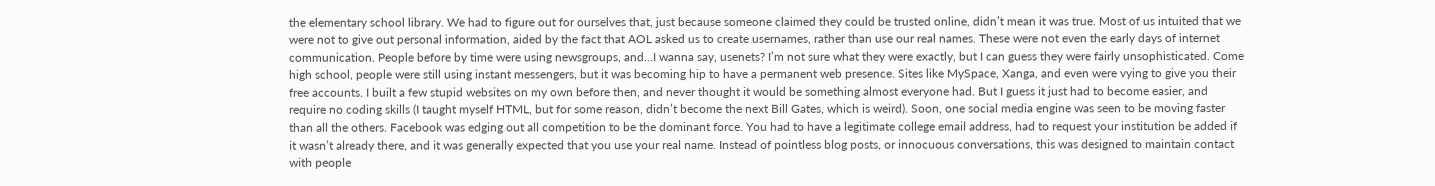the elementary school library. We had to figure out for ourselves that, just because someone claimed they could be trusted online, didn’t mean it was true. Most of us intuited that we were not to give out personal information, aided by the fact that AOL asked us to create usernames, rather than use our real names. These were not even the early days of internet communication. People before by time were using newsgroups, and…I wanna say, usenets? I’m not sure what they were exactly, but I can guess they were fairly unsophisticated. Come high school, people were still using instant messengers, but it was becoming hip to have a permanent web presence. Sites like MySpace, Xanga, and even were vying to give you their free accounts. I built a few stupid websites on my own before then, and never thought it would be something almost everyone had. But I guess it just had to become easier, and require no coding skills (I taught myself HTML, but for some reason, didn’t become the next Bill Gates, which is weird). Soon, one social media engine was seen to be moving faster than all the others. Facebook was edging out all competition to be the dominant force. You had to have a legitimate college email address, had to request your institution be added if it wasn’t already there, and it was generally expected that you use your real name. Instead of pointless blog posts, or innocuous conversations, this was designed to maintain contact with people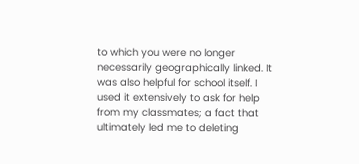to which you were no longer necessarily geographically linked. It was also helpful for school itself. I used it extensively to ask for help from my classmates; a fact that ultimately led me to deleting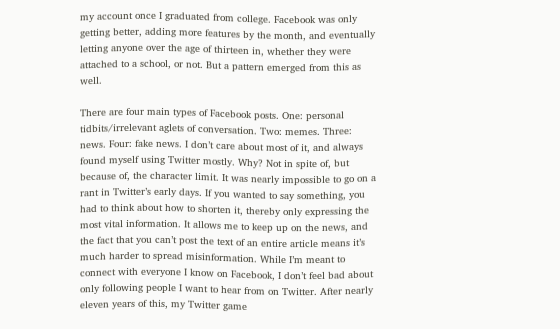my account once I graduated from college. Facebook was only getting better, adding more features by the month, and eventually letting anyone over the age of thirteen in, whether they were attached to a school, or not. But a pattern emerged from this as well.

There are four main types of Facebook posts. One: personal tidbits/irrelevant aglets of conversation. Two: memes. Three: news. Four: fake news. I don’t care about most of it, and always found myself using Twitter mostly. Why? Not in spite of, but because of, the character limit. It was nearly impossible to go on a rant in Twitter’s early days. If you wanted to say something, you had to think about how to shorten it, thereby only expressing the most vital information. It allows me to keep up on the news, and the fact that you can’t post the text of an entire article means it’s much harder to spread misinformation. While I’m meant to connect with everyone I know on Facebook, I don’t feel bad about only following people I want to hear from on Twitter. After nearly eleven years of this, my Twitter game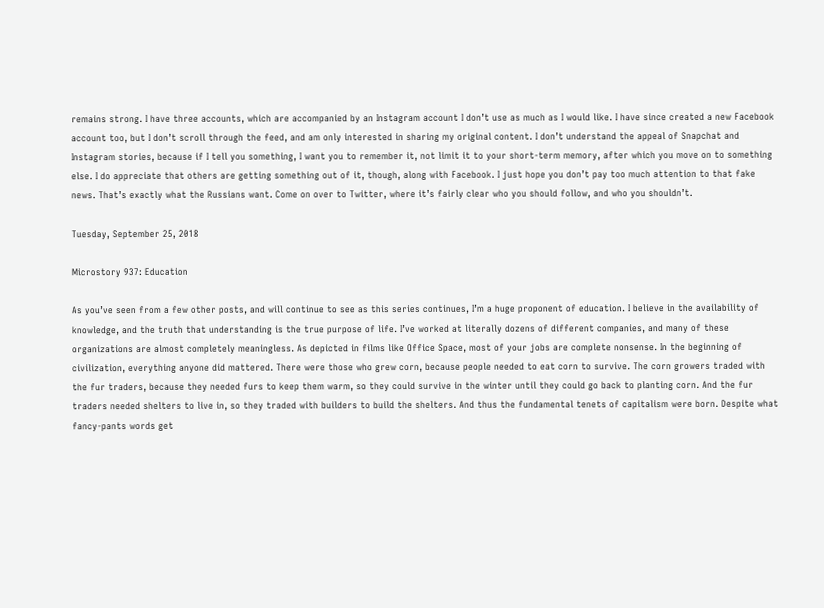remains strong. I have three accounts, which are accompanied by an Instagram account I don’t use as much as I would like. I have since created a new Facebook account too, but I don’t scroll through the feed, and am only interested in sharing my original content. I don’t understand the appeal of Snapchat and Instagram stories, because if I tell you something, I want you to remember it, not limit it to your short-term memory, after which you move on to something else. I do appreciate that others are getting something out of it, though, along with Facebook. I just hope you don’t pay too much attention to that fake news. That’s exactly what the Russians want. Come on over to Twitter, where it’s fairly clear who you should follow, and who you shouldn’t.

Tuesday, September 25, 2018

Microstory 937: Education

As you’ve seen from a few other posts, and will continue to see as this series continues, I’m a huge proponent of education. I believe in the availability of knowledge, and the truth that understanding is the true purpose of life. I’ve worked at literally dozens of different companies, and many of these organizations are almost completely meaningless. As depicted in films like Office Space, most of your jobs are complete nonsense. In the beginning of civilization, everything anyone did mattered. There were those who grew corn, because people needed to eat corn to survive. The corn growers traded with the fur traders, because they needed furs to keep them warm, so they could survive in the winter until they could go back to planting corn. And the fur traders needed shelters to live in, so they traded with builders to build the shelters. And thus the fundamental tenets of capitalism were born. Despite what fancy-pants words get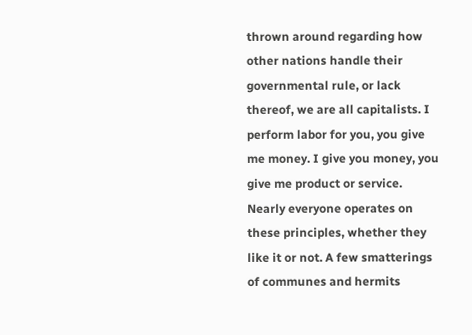thrown around regarding how other nations handle their governmental rule, or lack thereof, we are all capitalists. I perform labor for you, you give me money. I give you money, you give me product or service. Nearly everyone operates on these principles, whether they like it or not. A few smatterings of communes and hermits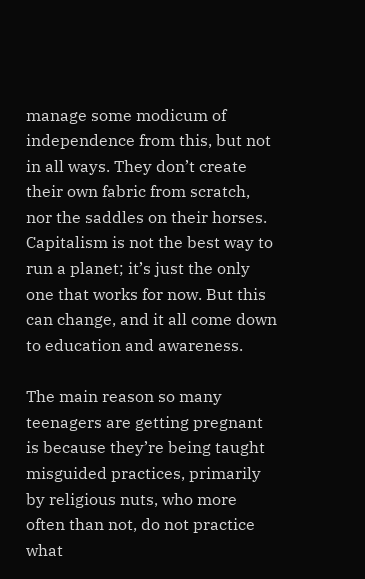manage some modicum of independence from this, but not in all ways. They don’t create their own fabric from scratch, nor the saddles on their horses. Capitalism is not the best way to run a planet; it’s just the only one that works for now. But this can change, and it all come down to education and awareness.

The main reason so many teenagers are getting pregnant is because they’re being taught misguided practices, primarily by religious nuts, who more often than not, do not practice what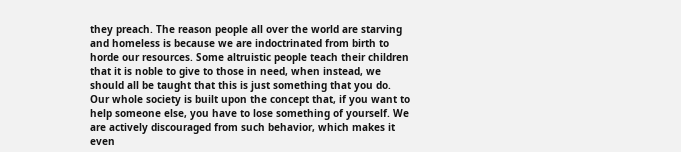they preach. The reason people all over the world are starving and homeless is because we are indoctrinated from birth to horde our resources. Some altruistic people teach their children that it is noble to give to those in need, when instead, we should all be taught that this is just something that you do. Our whole society is built upon the concept that, if you want to help someone else, you have to lose something of yourself. We are actively discouraged from such behavior, which makes it even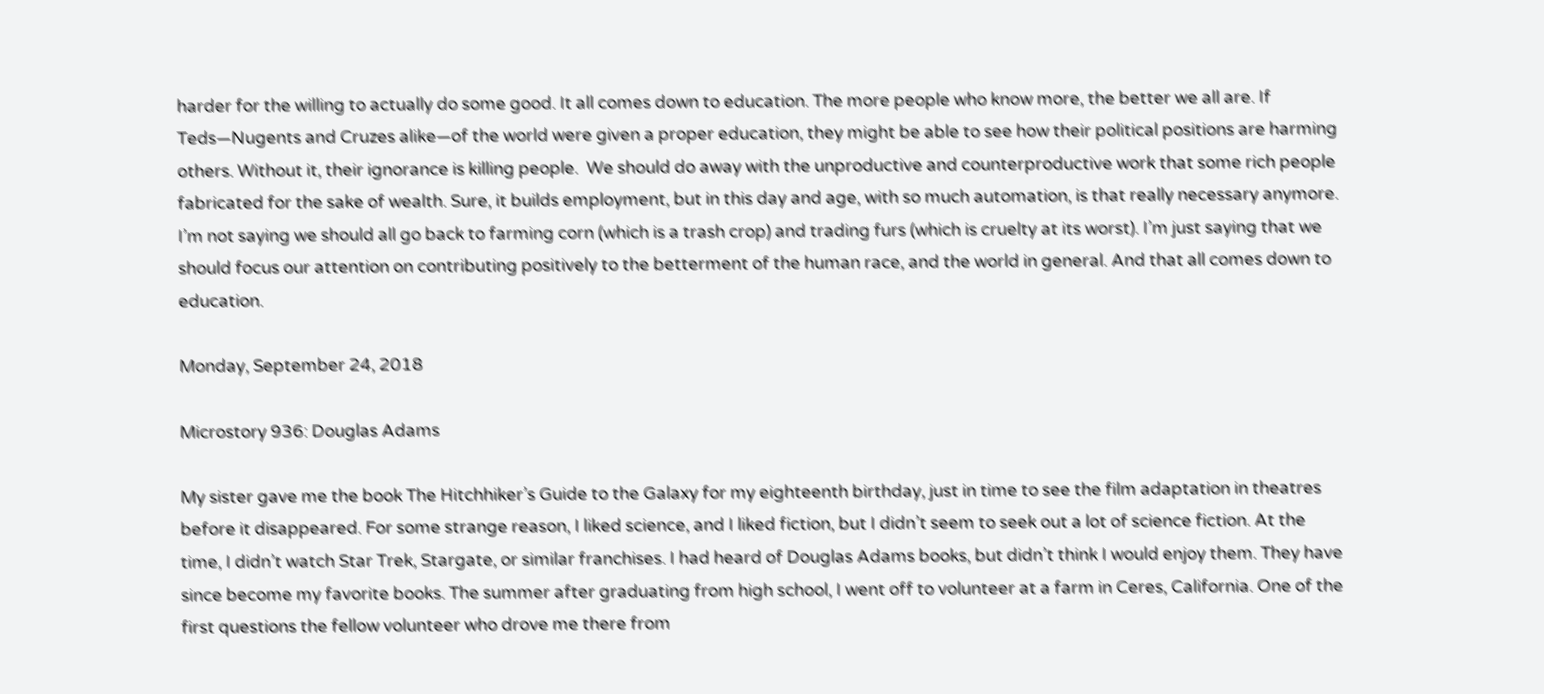harder for the willing to actually do some good. It all comes down to education. The more people who know more, the better we all are. If Teds—Nugents and Cruzes alike—of the world were given a proper education, they might be able to see how their political positions are harming others. Without it, their ignorance is killing people.  We should do away with the unproductive and counterproductive work that some rich people fabricated for the sake of wealth. Sure, it builds employment, but in this day and age, with so much automation, is that really necessary anymore. I’m not saying we should all go back to farming corn (which is a trash crop) and trading furs (which is cruelty at its worst). I’m just saying that we should focus our attention on contributing positively to the betterment of the human race, and the world in general. And that all comes down to education.

Monday, September 24, 2018

Microstory 936: Douglas Adams

My sister gave me the book The Hitchhiker’s Guide to the Galaxy for my eighteenth birthday, just in time to see the film adaptation in theatres before it disappeared. For some strange reason, I liked science, and I liked fiction, but I didn’t seem to seek out a lot of science fiction. At the time, I didn’t watch Star Trek, Stargate, or similar franchises. I had heard of Douglas Adams books, but didn’t think I would enjoy them. They have since become my favorite books. The summer after graduating from high school, I went off to volunteer at a farm in Ceres, California. One of the first questions the fellow volunteer who drove me there from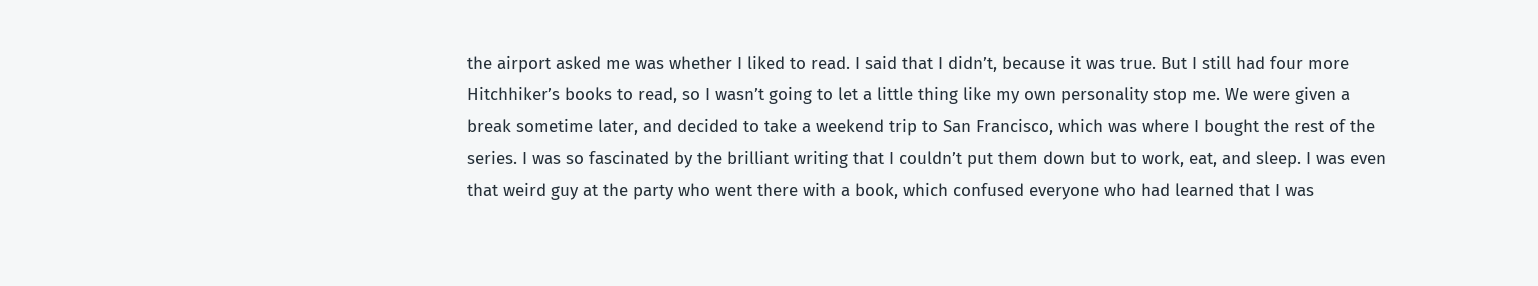the airport asked me was whether I liked to read. I said that I didn’t, because it was true. But I still had four more Hitchhiker’s books to read, so I wasn’t going to let a little thing like my own personality stop me. We were given a break sometime later, and decided to take a weekend trip to San Francisco, which was where I bought the rest of the series. I was so fascinated by the brilliant writing that I couldn’t put them down but to work, eat, and sleep. I was even that weird guy at the party who went there with a book, which confused everyone who had learned that I was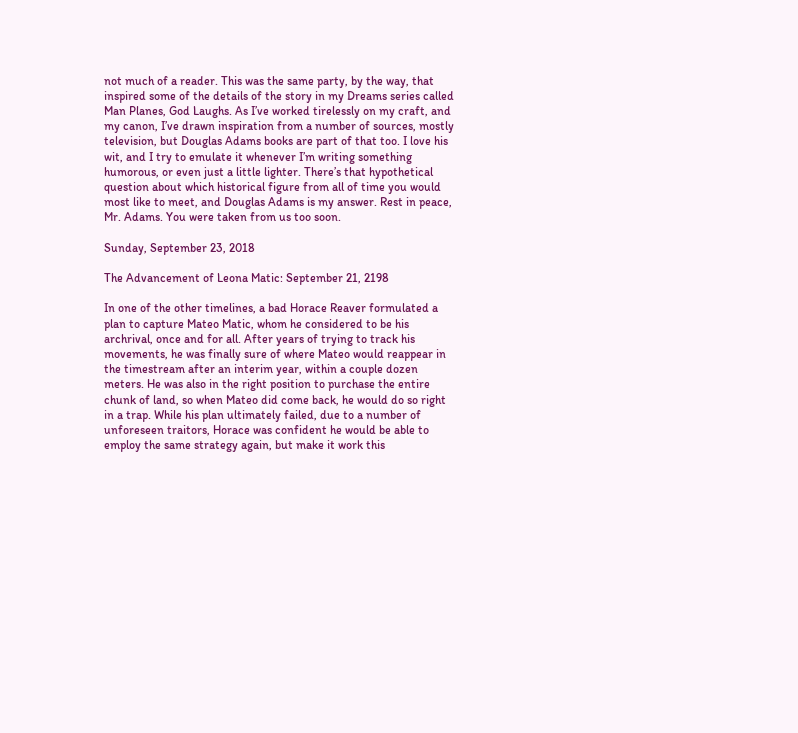not much of a reader. This was the same party, by the way, that inspired some of the details of the story in my Dreams series called Man Planes, God Laughs. As I’ve worked tirelessly on my craft, and my canon, I’ve drawn inspiration from a number of sources, mostly television, but Douglas Adams books are part of that too. I love his wit, and I try to emulate it whenever I’m writing something humorous, or even just a little lighter. There’s that hypothetical question about which historical figure from all of time you would most like to meet, and Douglas Adams is my answer. Rest in peace, Mr. Adams. You were taken from us too soon.

Sunday, September 23, 2018

The Advancement of Leona Matic: September 21, 2198

In one of the other timelines, a bad Horace Reaver formulated a plan to capture Mateo Matic, whom he considered to be his archrival, once and for all. After years of trying to track his movements, he was finally sure of where Mateo would reappear in the timestream after an interim year, within a couple dozen meters. He was also in the right position to purchase the entire chunk of land, so when Mateo did come back, he would do so right in a trap. While his plan ultimately failed, due to a number of unforeseen traitors, Horace was confident he would be able to employ the same strategy again, but make it work this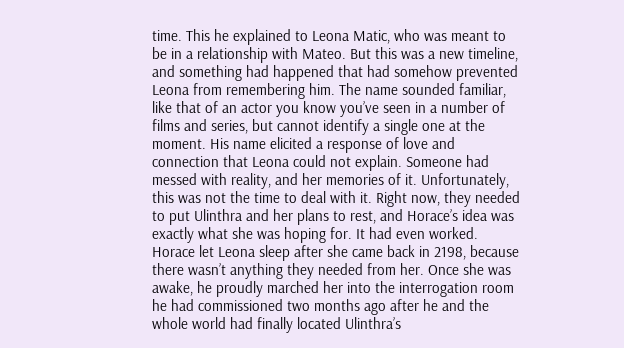time. This he explained to Leona Matic, who was meant to be in a relationship with Mateo. But this was a new timeline, and something had happened that had somehow prevented Leona from remembering him. The name sounded familiar, like that of an actor you know you’ve seen in a number of films and series, but cannot identify a single one at the moment. His name elicited a response of love and connection that Leona could not explain. Someone had messed with reality, and her memories of it. Unfortunately, this was not the time to deal with it. Right now, they needed to put Ulinthra and her plans to rest, and Horace’s idea was exactly what she was hoping for. It had even worked.
Horace let Leona sleep after she came back in 2198, because there wasn’t anything they needed from her. Once she was awake, he proudly marched her into the interrogation room he had commissioned two months ago after he and the whole world had finally located Ulinthra’s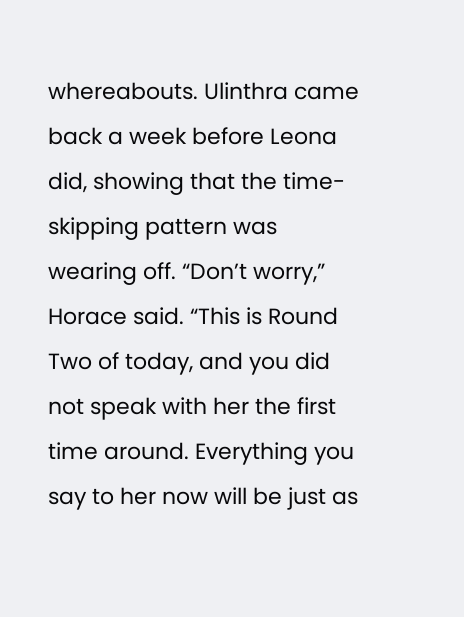whereabouts. Ulinthra came back a week before Leona did, showing that the time-skipping pattern was wearing off. “Don’t worry,” Horace said. “This is Round Two of today, and you did not speak with her the first time around. Everything you say to her now will be just as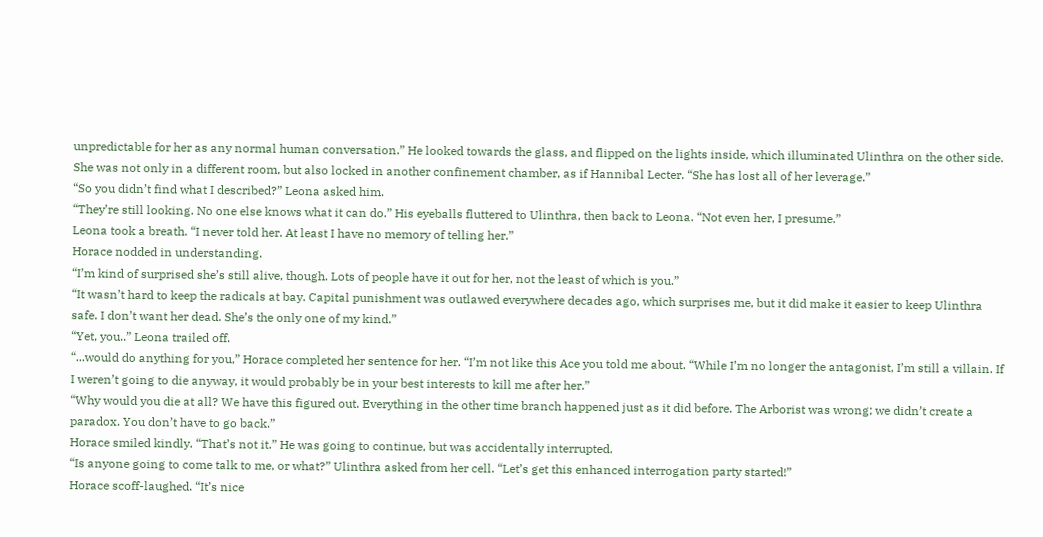unpredictable for her as any normal human conversation.” He looked towards the glass, and flipped on the lights inside, which illuminated Ulinthra on the other side. She was not only in a different room, but also locked in another confinement chamber, as if Hannibal Lecter. “She has lost all of her leverage.”
“So you didn’t find what I described?” Leona asked him.
“They’re still looking. No one else knows what it can do.” His eyeballs fluttered to Ulinthra, then back to Leona. “Not even her, I presume.”
Leona took a breath. “I never told her. At least I have no memory of telling her.”
Horace nodded in understanding.
“I’m kind of surprised she’s still alive, though. Lots of people have it out for her, not the least of which is you.”
“It wasn’t hard to keep the radicals at bay. Capital punishment was outlawed everywhere decades ago, which surprises me, but it did make it easier to keep Ulinthra safe. I don’t want her dead. She’s the only one of my kind.”
“Yet, you..” Leona trailed off.
“...would do anything for you,” Horace completed her sentence for her. “I’m not like this Ace you told me about. “While I’m no longer the antagonist, I’m still a villain. If I weren’t going to die anyway, it would probably be in your best interests to kill me after her.”
“Why would you die at all? We have this figured out. Everything in the other time branch happened just as it did before. The Arborist was wrong; we didn’t create a paradox. You don’t have to go back.”
Horace smiled kindly. “That’s not it.” He was going to continue, but was accidentally interrupted.
“Is anyone going to come talk to me, or what?” Ulinthra asked from her cell. “Let’s get this enhanced interrogation party started!”
Horace scoff-laughed. “It’s nice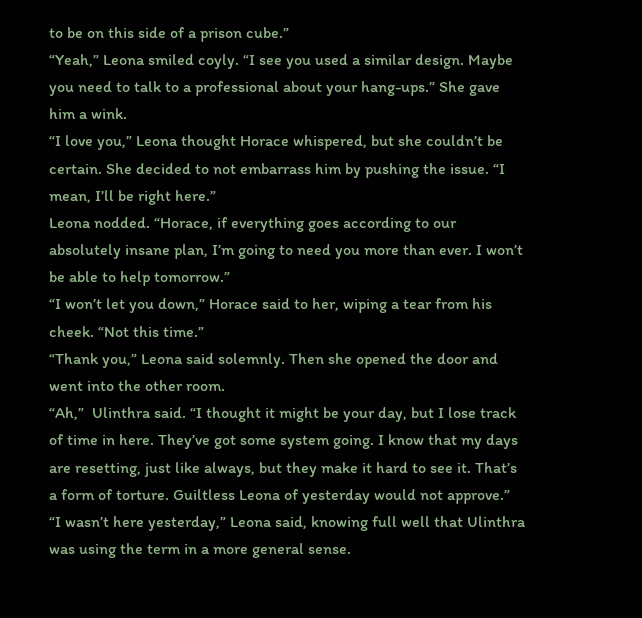to be on this side of a prison cube.”
“Yeah,” Leona smiled coyly. “I see you used a similar design. Maybe you need to talk to a professional about your hang-ups.” She gave him a wink.
“I love you,” Leona thought Horace whispered, but she couldn’t be certain. She decided to not embarrass him by pushing the issue. “I mean, I’ll be right here.”
Leona nodded. “Horace, if everything goes according to our absolutely insane plan, I’m going to need you more than ever. I won’t be able to help tomorrow.”
“I won’t let you down,” Horace said to her, wiping a tear from his cheek. “Not this time.”
“Thank you,” Leona said solemnly. Then she opened the door and went into the other room.
“Ah,”  Ulinthra said. “I thought it might be your day, but I lose track of time in here. They’ve got some system going. I know that my days are resetting, just like always, but they make it hard to see it. That’s a form of torture. Guiltless Leona of yesterday would not approve.”
“I wasn’t here yesterday,” Leona said, knowing full well that Ulinthra was using the term in a more general sense.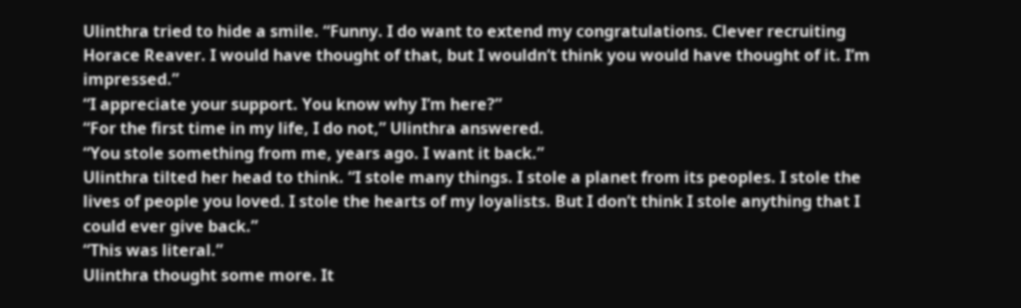Ulinthra tried to hide a smile. “Funny. I do want to extend my congratulations. Clever recruiting Horace Reaver. I would have thought of that, but I wouldn’t think you would have thought of it. I’m impressed.”
“I appreciate your support. You know why I’m here?”
“For the first time in my life, I do not,” Ulinthra answered.
“You stole something from me, years ago. I want it back.”
Ulinthra tilted her head to think. “I stole many things. I stole a planet from its peoples. I stole the lives of people you loved. I stole the hearts of my loyalists. But I don’t think I stole anything that I could ever give back.”
“This was literal.”
Ulinthra thought some more. It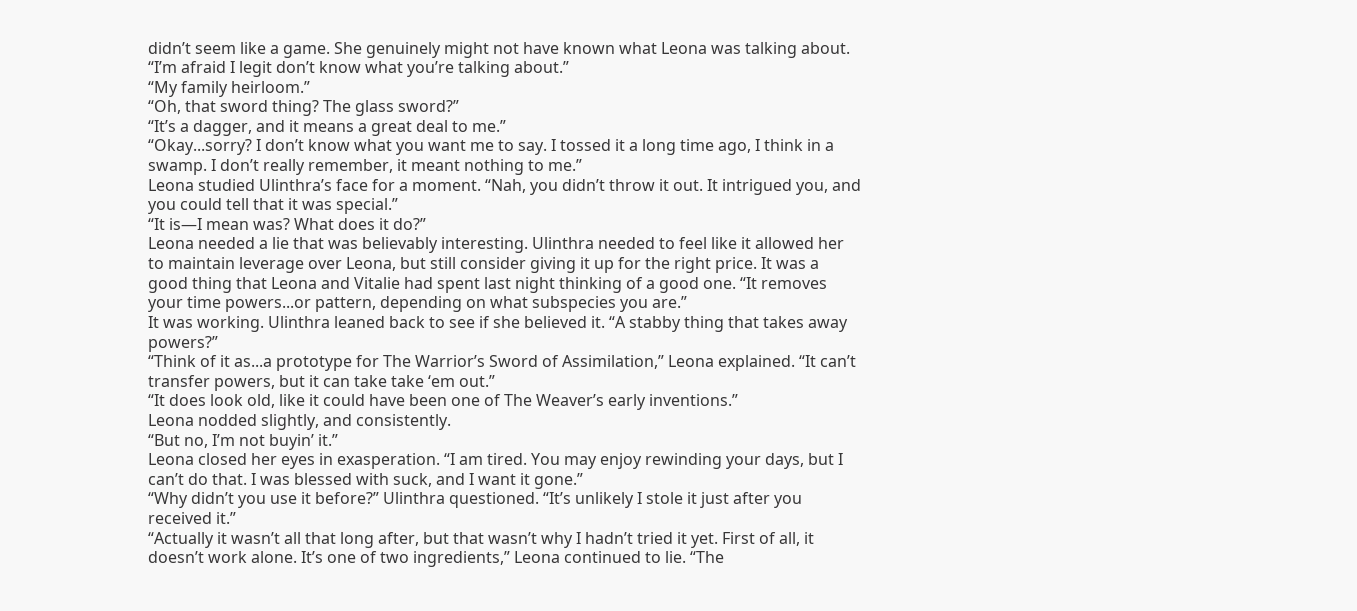didn’t seem like a game. She genuinely might not have known what Leona was talking about. “I’m afraid I legit don’t know what you’re talking about.”
“My family heirloom.”
“Oh, that sword thing? The glass sword?”
“It’s a dagger, and it means a great deal to me.”
“Okay...sorry? I don’t know what you want me to say. I tossed it a long time ago, I think in a swamp. I don’t really remember, it meant nothing to me.”
Leona studied Ulinthra’s face for a moment. “Nah, you didn’t throw it out. It intrigued you, and you could tell that it was special.”
“It is—I mean was? What does it do?”
Leona needed a lie that was believably interesting. Ulinthra needed to feel like it allowed her to maintain leverage over Leona, but still consider giving it up for the right price. It was a good thing that Leona and Vitalie had spent last night thinking of a good one. “It removes your time powers...or pattern, depending on what subspecies you are.”
It was working. Ulinthra leaned back to see if she believed it. “A stabby thing that takes away powers?”
“Think of it as...a prototype for The Warrior’s Sword of Assimilation,” Leona explained. “It can’t transfer powers, but it can take take ‘em out.”
“It does look old, like it could have been one of The Weaver’s early inventions.”
Leona nodded slightly, and consistently.
“But no, I’m not buyin’ it.”
Leona closed her eyes in exasperation. “I am tired. You may enjoy rewinding your days, but I can’t do that. I was blessed with suck, and I want it gone.”
“Why didn’t you use it before?” Ulinthra questioned. “It’s unlikely I stole it just after you received it.”
“Actually it wasn’t all that long after, but that wasn’t why I hadn’t tried it yet. First of all, it doesn’t work alone. It’s one of two ingredients,” Leona continued to lie. “The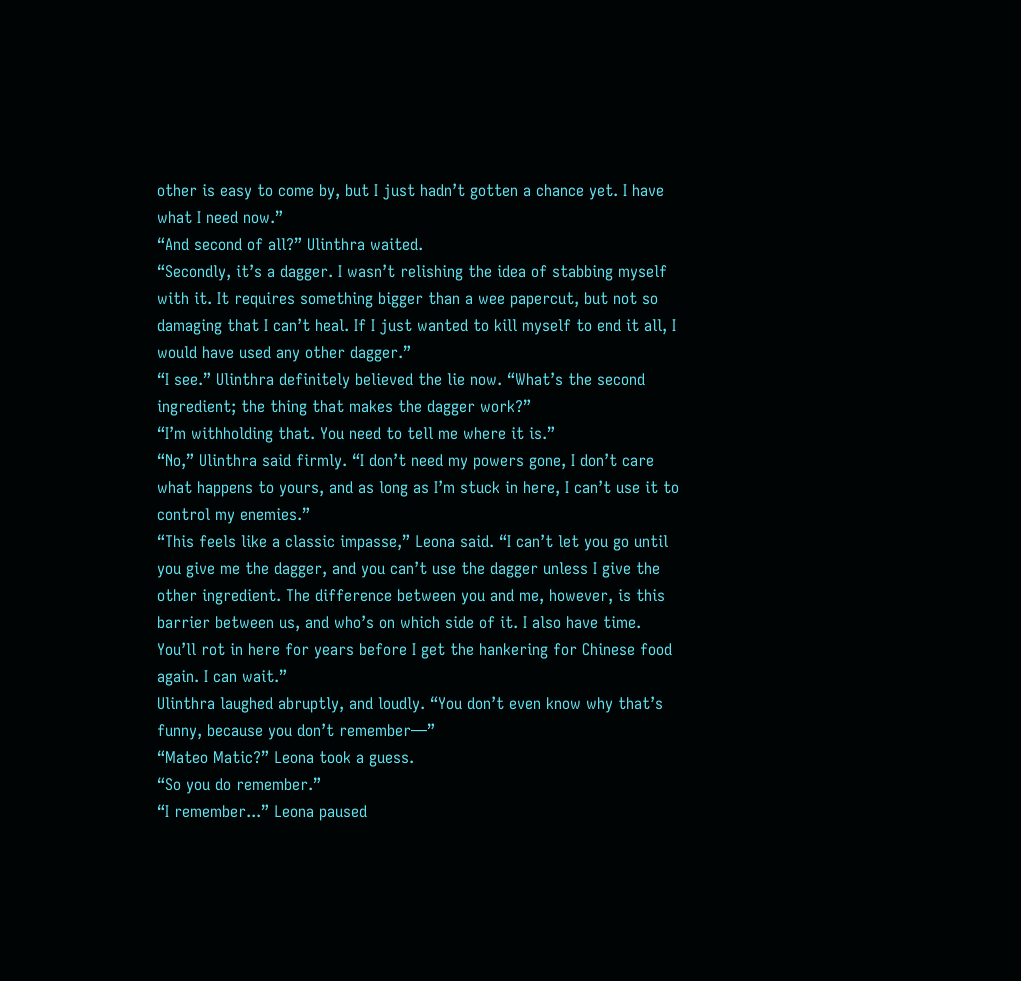other is easy to come by, but I just hadn’t gotten a chance yet. I have what I need now.”
“And second of all?” Ulinthra waited.
“Secondly, it’s a dagger. I wasn’t relishing the idea of stabbing myself with it. It requires something bigger than a wee papercut, but not so damaging that I can’t heal. If I just wanted to kill myself to end it all, I would have used any other dagger.”
“I see.” Ulinthra definitely believed the lie now. “What’s the second ingredient; the thing that makes the dagger work?”
“I’m withholding that. You need to tell me where it is.”
“No,” Ulinthra said firmly. “I don’t need my powers gone, I don’t care what happens to yours, and as long as I’m stuck in here, I can’t use it to control my enemies.”
“This feels like a classic impasse,” Leona said. “I can’t let you go until you give me the dagger, and you can’t use the dagger unless I give the other ingredient. The difference between you and me, however, is this barrier between us, and who’s on which side of it. I also have time. You’ll rot in here for years before I get the hankering for Chinese food again. I can wait.”
Ulinthra laughed abruptly, and loudly. “You don’t even know why that’s funny, because you don’t remember—”
“Mateo Matic?” Leona took a guess.
“So you do remember.”
“I remember...” Leona paused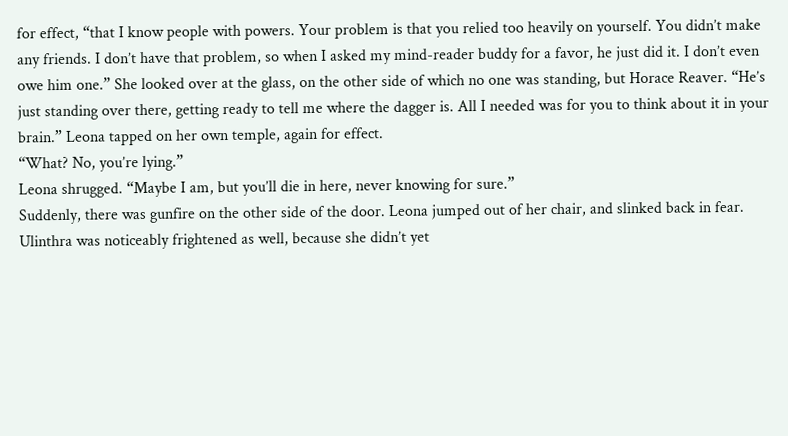for effect, “that I know people with powers. Your problem is that you relied too heavily on yourself. You didn’t make any friends. I don’t have that problem, so when I asked my mind-reader buddy for a favor, he just did it. I don’t even owe him one.” She looked over at the glass, on the other side of which no one was standing, but Horace Reaver. “He’s just standing over there, getting ready to tell me where the dagger is. All I needed was for you to think about it in your brain.” Leona tapped on her own temple, again for effect.
“What? No, you’re lying.”
Leona shrugged. “Maybe I am, but you’ll die in here, never knowing for sure.”
Suddenly, there was gunfire on the other side of the door. Leona jumped out of her chair, and slinked back in fear. Ulinthra was noticeably frightened as well, because she didn’t yet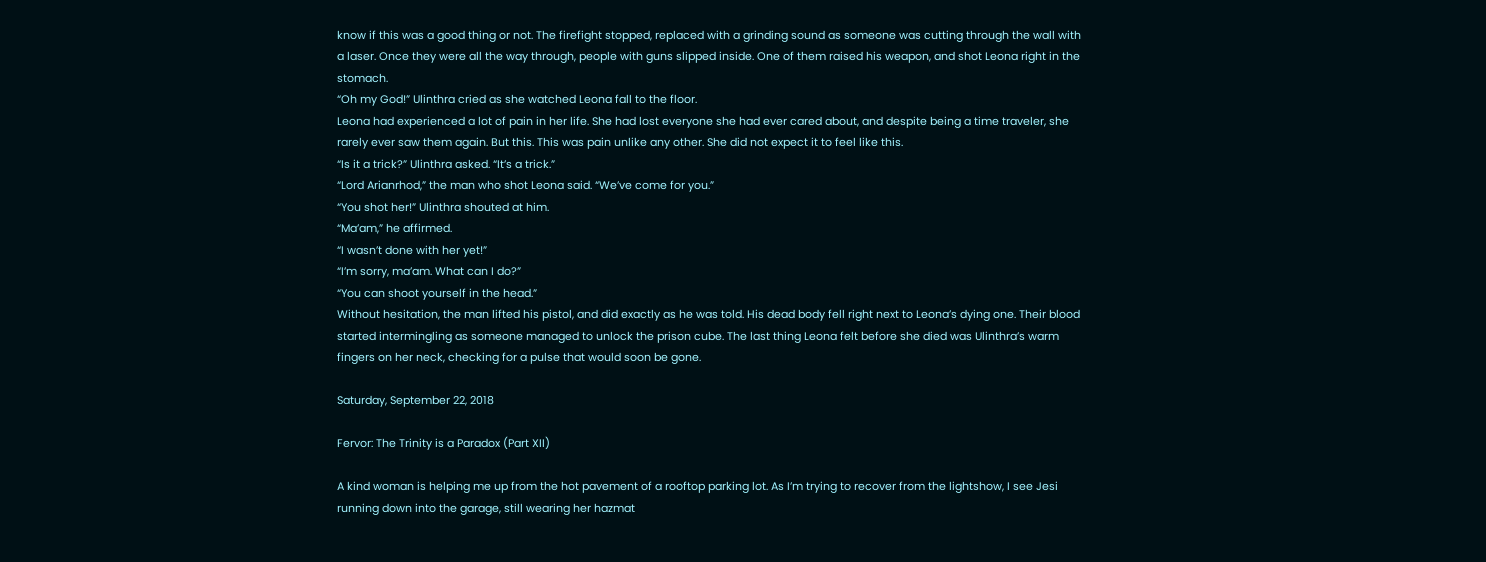know if this was a good thing or not. The firefight stopped, replaced with a grinding sound as someone was cutting through the wall with a laser. Once they were all the way through, people with guns slipped inside. One of them raised his weapon, and shot Leona right in the stomach.
“Oh my God!” Ulinthra cried as she watched Leona fall to the floor.
Leona had experienced a lot of pain in her life. She had lost everyone she had ever cared about, and despite being a time traveler, she rarely ever saw them again. But this. This was pain unlike any other. She did not expect it to feel like this.
“Is it a trick?” Ulinthra asked. “It’s a trick.”
“Lord Arianrhod,” the man who shot Leona said. “We’ve come for you.”
“You shot her!” Ulinthra shouted at him.
“Ma’am,” he affirmed.
“I wasn’t done with her yet!”
“I’m sorry, ma’am. What can I do?”
“You can shoot yourself in the head.”
Without hesitation, the man lifted his pistol, and did exactly as he was told. His dead body fell right next to Leona’s dying one. Their blood started intermingling as someone managed to unlock the prison cube. The last thing Leona felt before she died was Ulinthra’s warm fingers on her neck, checking for a pulse that would soon be gone.

Saturday, September 22, 2018

Fervor: The Trinity is a Paradox (Part XII)

A kind woman is helping me up from the hot pavement of a rooftop parking lot. As I’m trying to recover from the lightshow, I see Jesi running down into the garage, still wearing her hazmat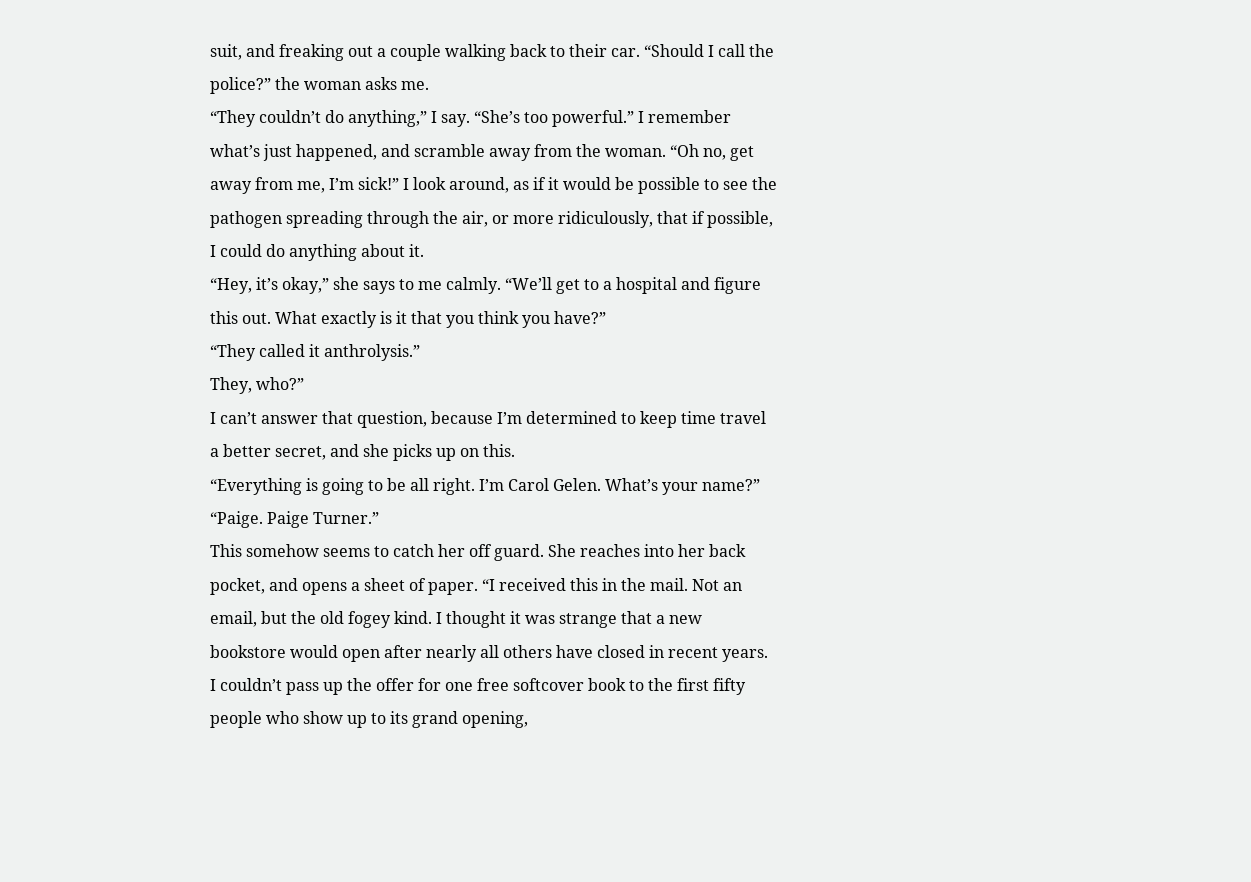suit, and freaking out a couple walking back to their car. “Should I call the police?” the woman asks me.
“They couldn’t do anything,” I say. “She’s too powerful.” I remember what’s just happened, and scramble away from the woman. “Oh no, get away from me, I’m sick!” I look around, as if it would be possible to see the pathogen spreading through the air, or more ridiculously, that if possible, I could do anything about it.
“Hey, it’s okay,” she says to me calmly. “We’ll get to a hospital and figure this out. What exactly is it that you think you have?”
“They called it anthrolysis.”
They, who?”
I can’t answer that question, because I’m determined to keep time travel a better secret, and she picks up on this.
“Everything is going to be all right. I’m Carol Gelen. What’s your name?”
“Paige. Paige Turner.”
This somehow seems to catch her off guard. She reaches into her back pocket, and opens a sheet of paper. “I received this in the mail. Not an email, but the old fogey kind. I thought it was strange that a new bookstore would open after nearly all others have closed in recent years. I couldn’t pass up the offer for one free softcover book to the first fifty people who show up to its grand opening,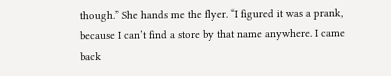though.” She hands me the flyer. “I figured it was a prank, because I can’t find a store by that name anywhere. I came back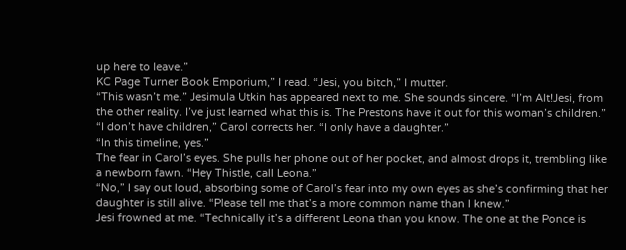up here to leave.”
KC Page Turner Book Emporium,” I read. “Jesi, you bitch,” I mutter.
“This wasn’t me.” Jesimula Utkin has appeared next to me. She sounds sincere. “I’m Alt!Jesi, from the other reality. I’ve just learned what this is. The Prestons have it out for this woman’s children.”
“I don’t have children,” Carol corrects her. “I only have a daughter.”
“In this timeline, yes.”
The fear in Carol’s eyes. She pulls her phone out of her pocket, and almost drops it, trembling like a newborn fawn. “Hey Thistle, call Leona.”
“No,” I say out loud, absorbing some of Carol’s fear into my own eyes as she’s confirming that her daughter is still alive. “Please tell me that’s a more common name than I knew.”
Jesi frowned at me. “Technically it’s a different Leona than you know. The one at the Ponce is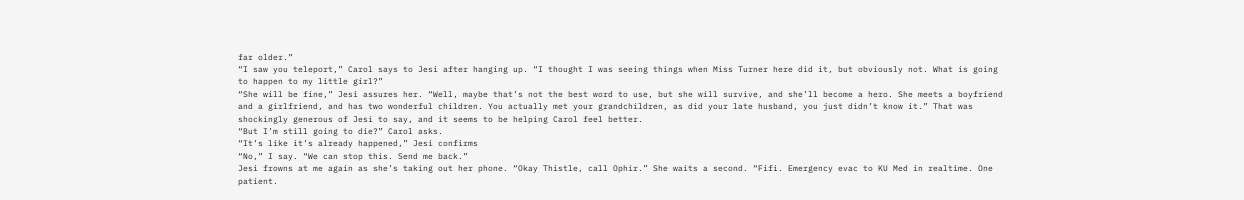far older.”
“I saw you teleport,” Carol says to Jesi after hanging up. “I thought I was seeing things when Miss Turner here did it, but obviously not. What is going to happen to my little girl?”
“She will be fine,” Jesi assures her. “Well, maybe that’s not the best word to use, but she will survive, and she’ll become a hero. She meets a boyfriend and a girlfriend, and has two wonderful children. You actually met your grandchildren, as did your late husband, you just didn’t know it.” That was shockingly generous of Jesi to say, and it seems to be helping Carol feel better.
“But I’m still going to die?” Carol asks.
“It’s like it’s already happened,” Jesi confirms
“No,” I say. “We can stop this. Send me back.”
Jesi frowns at me again as she’s taking out her phone. “Okay Thistle, call Ophir.” She waits a second. “Fifi. Emergency evac to KU Med in realtime. One patient.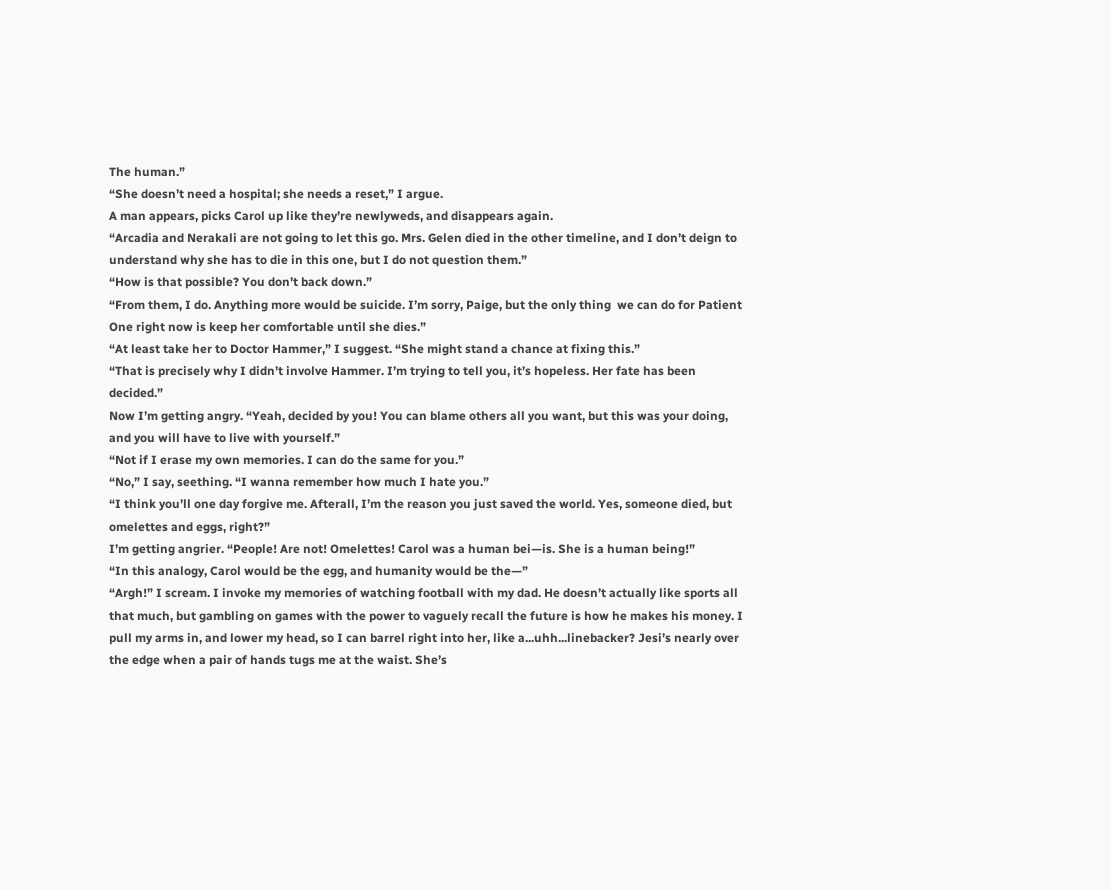The human.”
“She doesn’t need a hospital; she needs a reset,” I argue.
A man appears, picks Carol up like they’re newlyweds, and disappears again.
“Arcadia and Nerakali are not going to let this go. Mrs. Gelen died in the other timeline, and I don’t deign to understand why she has to die in this one, but I do not question them.”
“How is that possible? You don’t back down.”
“From them, I do. Anything more would be suicide. I’m sorry, Paige, but the only thing  we can do for Patient One right now is keep her comfortable until she dies.”
“At least take her to Doctor Hammer,” I suggest. “She might stand a chance at fixing this.”
“That is precisely why I didn’t involve Hammer. I’m trying to tell you, it’s hopeless. Her fate has been decided.”
Now I’m getting angry. “Yeah, decided by you! You can blame others all you want, but this was your doing, and you will have to live with yourself.”
“Not if I erase my own memories. I can do the same for you.”
“No,” I say, seething. “I wanna remember how much I hate you.”
“I think you’ll one day forgive me. Afterall, I’m the reason you just saved the world. Yes, someone died, but omelettes and eggs, right?”
I’m getting angrier. “People! Are not! Omelettes! Carol was a human bei—is. She is a human being!”
“In this analogy, Carol would be the egg, and humanity would be the—”
“Argh!” I scream. I invoke my memories of watching football with my dad. He doesn’t actually like sports all that much, but gambling on games with the power to vaguely recall the future is how he makes his money. I pull my arms in, and lower my head, so I can barrel right into her, like a...uhh...linebacker? Jesi’s nearly over the edge when a pair of hands tugs me at the waist. She’s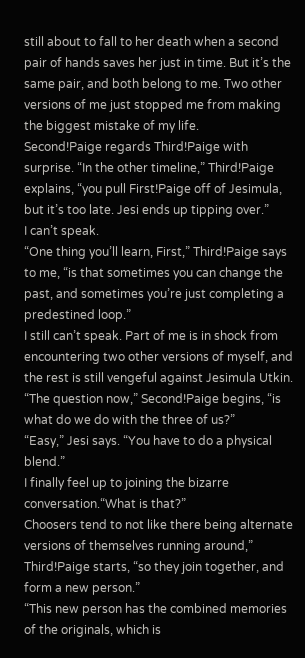still about to fall to her death when a second pair of hands saves her just in time. But it’s the same pair, and both belong to me. Two other versions of me just stopped me from making the biggest mistake of my life.
Second!Paige regards Third!Paige with surprise. “In the other timeline,” Third!Paige explains, “you pull First!Paige off of Jesimula, but it’s too late. Jesi ends up tipping over.”
I can’t speak.
“One thing you’ll learn, First,” Third!Paige says to me, “is that sometimes you can change the past, and sometimes you’re just completing a predestined loop.”
I still can’t speak. Part of me is in shock from encountering two other versions of myself, and the rest is still vengeful against Jesimula Utkin.
“The question now,” Second!Paige begins, “is what do we do with the three of us?”
“Easy,” Jesi says. “You have to do a physical blend.”
I finally feel up to joining the bizarre conversation.“What is that?”
Choosers tend to not like there being alternate versions of themselves running around,” Third!Paige starts, “so they join together, and form a new person.”
“This new person has the combined memories of the originals, which is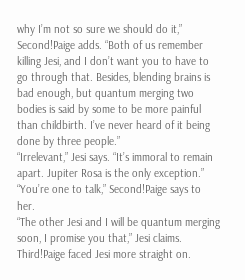why I’m not so sure we should do it,” Second!Paige adds. “Both of us remember killing Jesi, and I don’t want you to have to go through that. Besides, blending brains is bad enough, but quantum merging two bodies is said by some to be more painful than childbirth. I’ve never heard of it being done by three people.”
“Irrelevant,” Jesi says. “It’s immoral to remain apart. Jupiter Rosa is the only exception.”
“You’re one to talk,” Second!Paige says to her.
“The other Jesi and I will be quantum merging soon, I promise you that,” Jesi claims.
Third!Paige faced Jesi more straight on.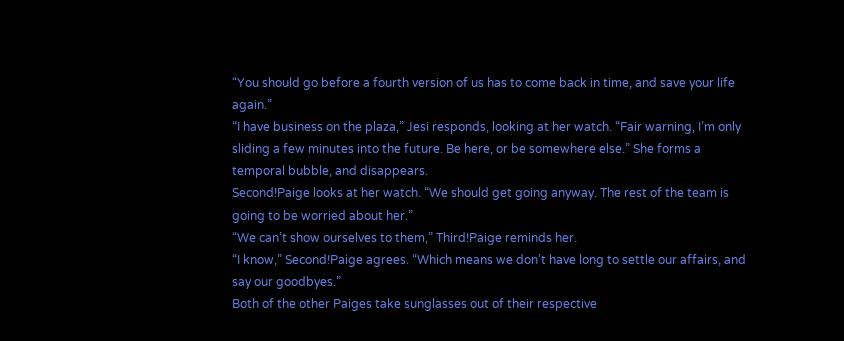“You should go before a fourth version of us has to come back in time, and save your life again.”
“I have business on the plaza,” Jesi responds, looking at her watch. “Fair warning, I’m only sliding a few minutes into the future. Be here, or be somewhere else.” She forms a temporal bubble, and disappears.
Second!Paige looks at her watch. “We should get going anyway. The rest of the team is going to be worried about her.”
“We can’t show ourselves to them,” Third!Paige reminds her.
“I know,” Second!Paige agrees. “Which means we don’t have long to settle our affairs, and say our goodbyes.”
Both of the other Paiges take sunglasses out of their respective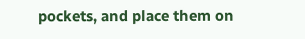pockets, and place them on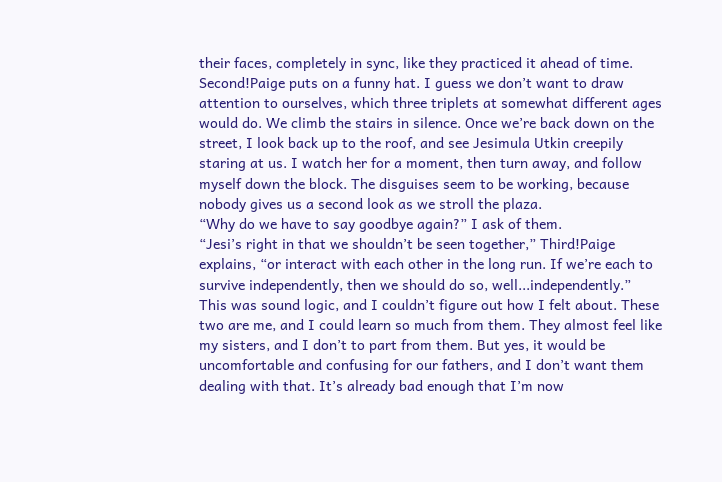their faces, completely in sync, like they practiced it ahead of time. Second!Paige puts on a funny hat. I guess we don’t want to draw attention to ourselves, which three triplets at somewhat different ages would do. We climb the stairs in silence. Once we’re back down on the street, I look back up to the roof, and see Jesimula Utkin creepily staring at us. I watch her for a moment, then turn away, and follow myself down the block. The disguises seem to be working, because nobody gives us a second look as we stroll the plaza.
“Why do we have to say goodbye again?” I ask of them.
“Jesi’s right in that we shouldn’t be seen together,” Third!Paige explains, “or interact with each other in the long run. If we’re each to survive independently, then we should do so, well...independently.”
This was sound logic, and I couldn’t figure out how I felt about. These two are me, and I could learn so much from them. They almost feel like my sisters, and I don’t to part from them. But yes, it would be uncomfortable and confusing for our fathers, and I don’t want them dealing with that. It’s already bad enough that I’m now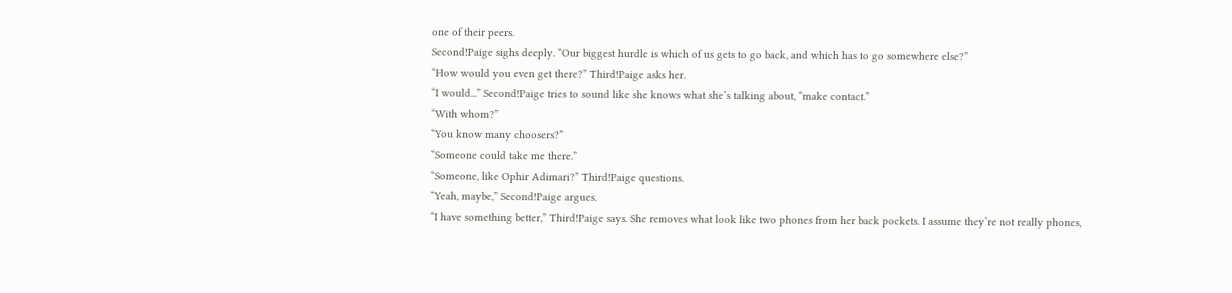one of their peers.
Second!Paige sighs deeply. “Our biggest hurdle is which of us gets to go back, and which has to go somewhere else?”
“How would you even get there?” Third!Paige asks her.
“I would...” Second!Paige tries to sound like she knows what she’s talking about, “make contact.”
“With whom?”
“You know many choosers?”
“Someone could take me there.”
“Someone, like Ophir Adimari?” Third!Paige questions.
“Yeah, maybe,” Second!Paige argues.
“I have something better,” Third!Paige says. She removes what look like two phones from her back pockets. I assume they’re not really phones,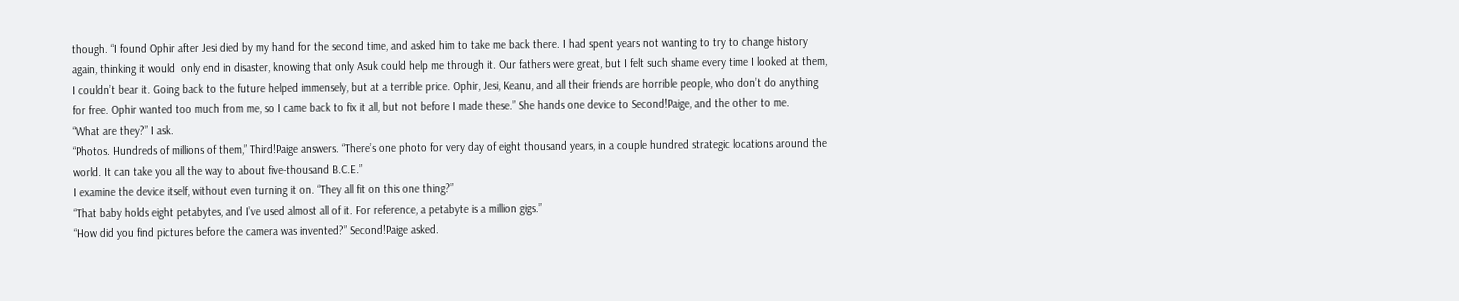though. “I found Ophir after Jesi died by my hand for the second time, and asked him to take me back there. I had spent years not wanting to try to change history again, thinking it would  only end in disaster, knowing that only Asuk could help me through it. Our fathers were great, but I felt such shame every time I looked at them, I couldn’t bear it. Going back to the future helped immensely, but at a terrible price. Ophir, Jesi, Keanu, and all their friends are horrible people, who don’t do anything for free. Ophir wanted too much from me, so I came back to fix it all, but not before I made these.” She hands one device to Second!Paige, and the other to me.
“What are they?” I ask.
“Photos. Hundreds of millions of them,” Third!Paige answers. “There’s one photo for very day of eight thousand years, in a couple hundred strategic locations around the world. It can take you all the way to about five-thousand B.C.E.”
I examine the device itself, without even turning it on. “They all fit on this one thing?”
“That baby holds eight petabytes, and I’ve used almost all of it. For reference, a petabyte is a million gigs.”
“How did you find pictures before the camera was invented?” Second!Paige asked.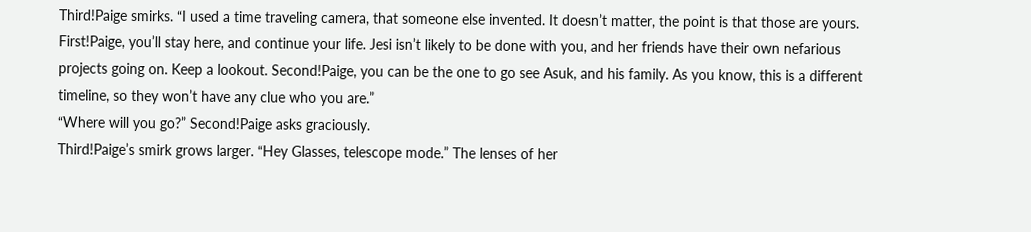Third!Paige smirks. “I used a time traveling camera, that someone else invented. It doesn’t matter, the point is that those are yours. First!Paige, you’ll stay here, and continue your life. Jesi isn’t likely to be done with you, and her friends have their own nefarious projects going on. Keep a lookout. Second!Paige, you can be the one to go see Asuk, and his family. As you know, this is a different timeline, so they won’t have any clue who you are.”
“Where will you go?” Second!Paige asks graciously.
Third!Paige’s smirk grows larger. “Hey Glasses, telescope mode.” The lenses of her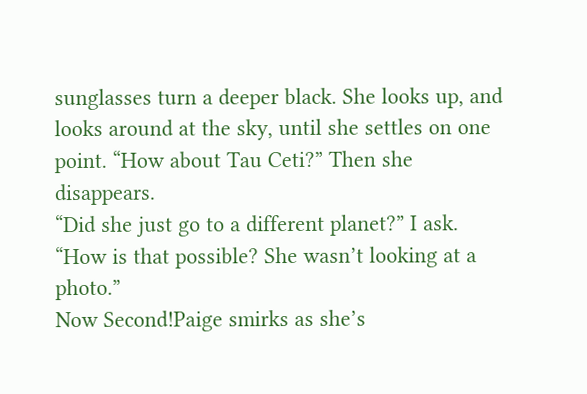sunglasses turn a deeper black. She looks up, and looks around at the sky, until she settles on one point. “How about Tau Ceti?” Then she disappears.
“Did she just go to a different planet?” I ask. “How is that possible? She wasn’t looking at a photo.”
Now Second!Paige smirks as she’s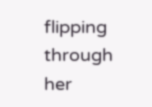flipping through her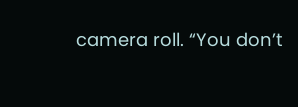camera roll. “You don’t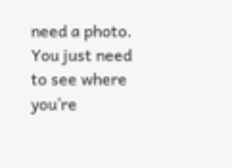need a photo. You just need to see where you’re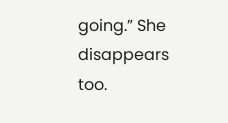going.” She disappears too.